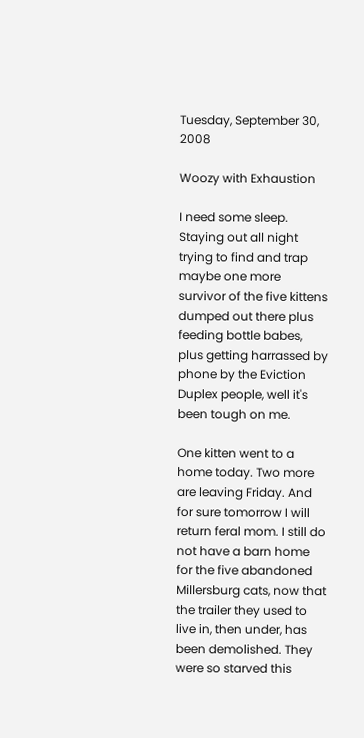Tuesday, September 30, 2008

Woozy with Exhaustion

I need some sleep. Staying out all night trying to find and trap maybe one more survivor of the five kittens dumped out there plus feeding bottle babes, plus getting harrassed by phone by the Eviction Duplex people, well it's been tough on me.

One kitten went to a home today. Two more are leaving Friday. And for sure tomorrow I will return feral mom. I still do not have a barn home for the five abandoned Millersburg cats, now that the trailer they used to live in, then under, has been demolished. They were so starved this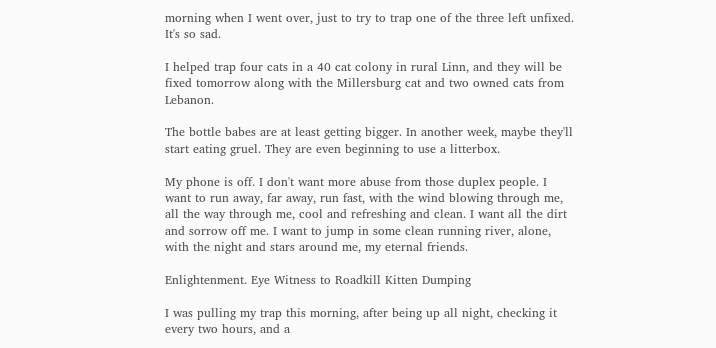morning when I went over, just to try to trap one of the three left unfixed. It's so sad.

I helped trap four cats in a 40 cat colony in rural Linn, and they will be fixed tomorrow along with the Millersburg cat and two owned cats from Lebanon.

The bottle babes are at least getting bigger. In another week, maybe they'll start eating gruel. They are even beginning to use a litterbox.

My phone is off. I don't want more abuse from those duplex people. I want to run away, far away, run fast, with the wind blowing through me, all the way through me, cool and refreshing and clean. I want all the dirt and sorrow off me. I want to jump in some clean running river, alone, with the night and stars around me, my eternal friends.

Enlightenment. Eye Witness to Roadkill Kitten Dumping

I was pulling my trap this morning, after being up all night, checking it every two hours, and a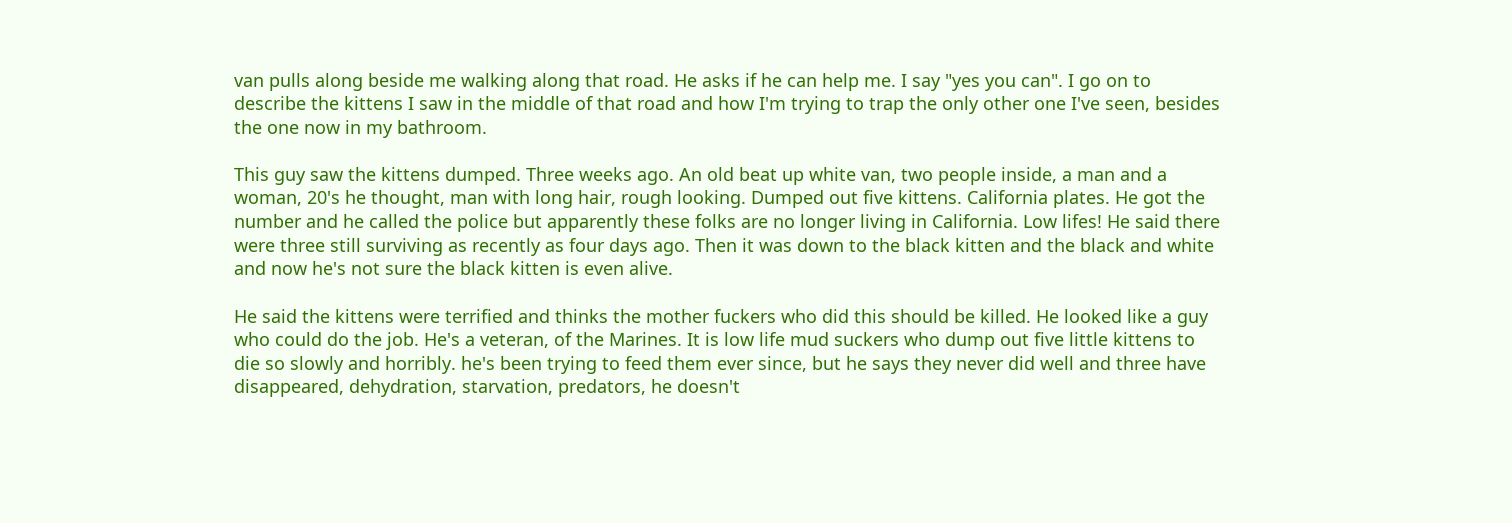van pulls along beside me walking along that road. He asks if he can help me. I say "yes you can". I go on to describe the kittens I saw in the middle of that road and how I'm trying to trap the only other one I've seen, besides the one now in my bathroom.

This guy saw the kittens dumped. Three weeks ago. An old beat up white van, two people inside, a man and a woman, 20's he thought, man with long hair, rough looking. Dumped out five kittens. California plates. He got the number and he called the police but apparently these folks are no longer living in California. Low lifes! He said there were three still surviving as recently as four days ago. Then it was down to the black kitten and the black and white and now he's not sure the black kitten is even alive.

He said the kittens were terrified and thinks the mother fuckers who did this should be killed. He looked like a guy who could do the job. He's a veteran, of the Marines. It is low life mud suckers who dump out five little kittens to die so slowly and horribly. he's been trying to feed them ever since, but he says they never did well and three have disappeared, dehydration, starvation, predators, he doesn't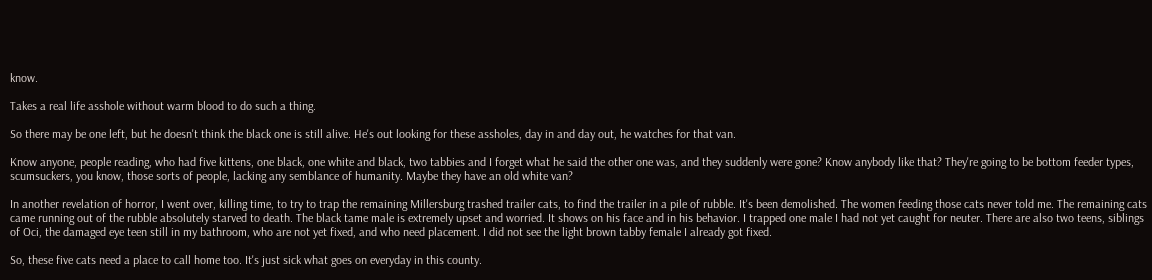know.

Takes a real life asshole without warm blood to do such a thing.

So there may be one left, but he doesn't think the black one is still alive. He's out looking for these assholes, day in and day out, he watches for that van.

Know anyone, people reading, who had five kittens, one black, one white and black, two tabbies and I forget what he said the other one was, and they suddenly were gone? Know anybody like that? They're going to be bottom feeder types, scumsuckers, you know, those sorts of people, lacking any semblance of humanity. Maybe they have an old white van?

In another revelation of horror, I went over, killing time, to try to trap the remaining Millersburg trashed trailer cats, to find the trailer in a pile of rubble. It's been demolished. The women feeding those cats never told me. The remaining cats came running out of the rubble absolutely starved to death. The black tame male is extremely upset and worried. It shows on his face and in his behavior. I trapped one male I had not yet caught for neuter. There are also two teens, siblings of Oci, the damaged eye teen still in my bathroom, who are not yet fixed, and who need placement. I did not see the light brown tabby female I already got fixed.

So, these five cats need a place to call home too. It's just sick what goes on everyday in this county.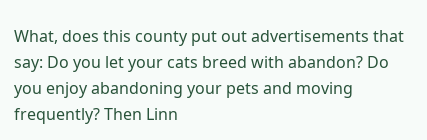What, does this county put out advertisements that say: Do you let your cats breed with abandon? Do you enjoy abandoning your pets and moving frequently? Then Linn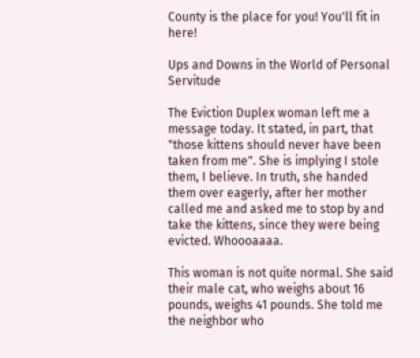County is the place for you! You'll fit in here!

Ups and Downs in the World of Personal Servitude

The Eviction Duplex woman left me a message today. It stated, in part, that "those kittens should never have been taken from me". She is implying I stole them, I believe. In truth, she handed them over eagerly, after her mother called me and asked me to stop by and take the kittens, since they were being evicted. Whoooaaaa.

This woman is not quite normal. She said their male cat, who weighs about 16 pounds, weighs 41 pounds. She told me the neighbor who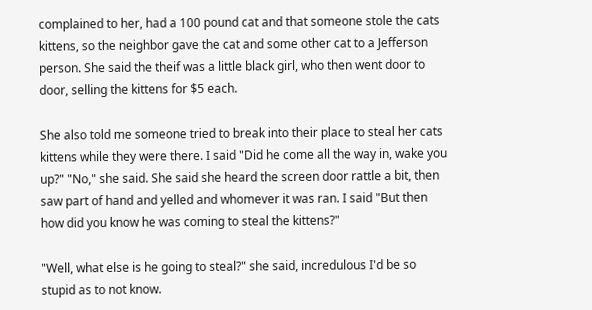complained to her, had a 100 pound cat and that someone stole the cats kittens, so the neighbor gave the cat and some other cat to a Jefferson person. She said the theif was a little black girl, who then went door to door, selling the kittens for $5 each.

She also told me someone tried to break into their place to steal her cats kittens while they were there. I said "Did he come all the way in, wake you up?" "No," she said. She said she heard the screen door rattle a bit, then saw part of hand and yelled and whomever it was ran. I said "But then how did you know he was coming to steal the kittens?"

"Well, what else is he going to steal?" she said, incredulous I'd be so stupid as to not know.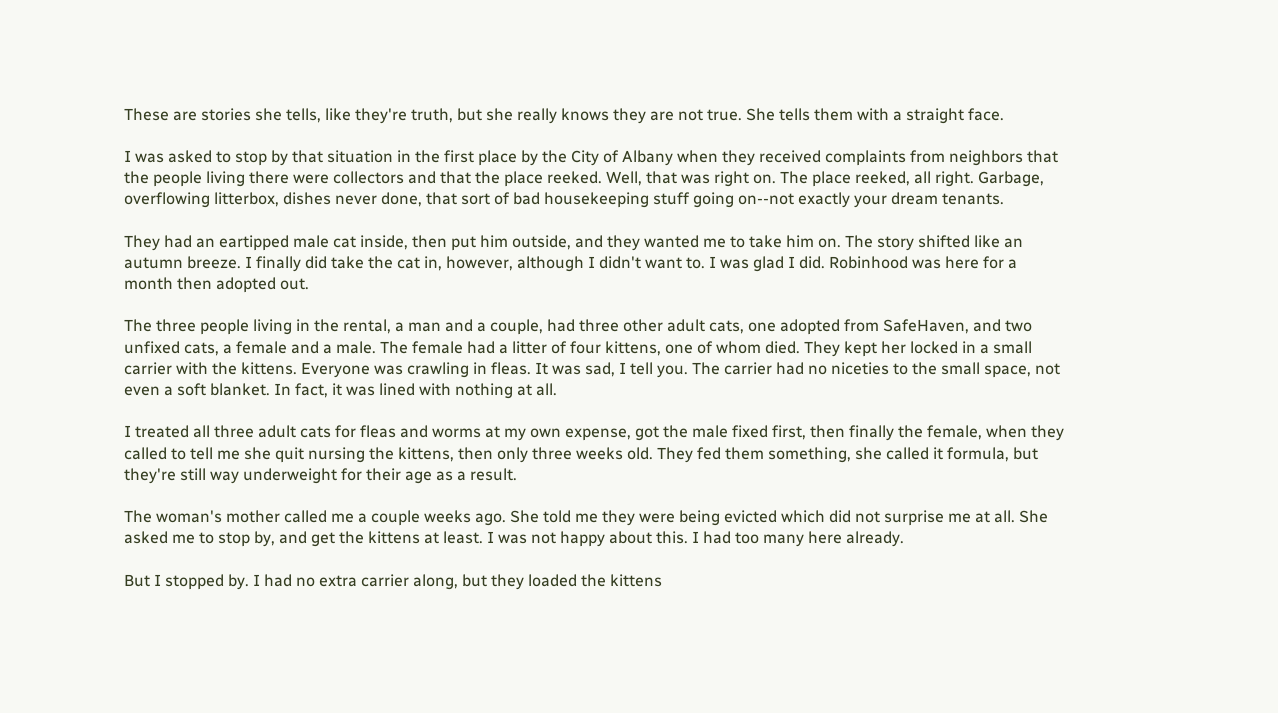These are stories she tells, like they're truth, but she really knows they are not true. She tells them with a straight face.

I was asked to stop by that situation in the first place by the City of Albany when they received complaints from neighbors that the people living there were collectors and that the place reeked. Well, that was right on. The place reeked, all right. Garbage, overflowing litterbox, dishes never done, that sort of bad housekeeping stuff going on--not exactly your dream tenants.

They had an eartipped male cat inside, then put him outside, and they wanted me to take him on. The story shifted like an autumn breeze. I finally did take the cat in, however, although I didn't want to. I was glad I did. Robinhood was here for a month then adopted out.

The three people living in the rental, a man and a couple, had three other adult cats, one adopted from SafeHaven, and two unfixed cats, a female and a male. The female had a litter of four kittens, one of whom died. They kept her locked in a small carrier with the kittens. Everyone was crawling in fleas. It was sad, I tell you. The carrier had no niceties to the small space, not even a soft blanket. In fact, it was lined with nothing at all.

I treated all three adult cats for fleas and worms at my own expense, got the male fixed first, then finally the female, when they called to tell me she quit nursing the kittens, then only three weeks old. They fed them something, she called it formula, but they're still way underweight for their age as a result.

The woman's mother called me a couple weeks ago. She told me they were being evicted which did not surprise me at all. She asked me to stop by, and get the kittens at least. I was not happy about this. I had too many here already.

But I stopped by. I had no extra carrier along, but they loaded the kittens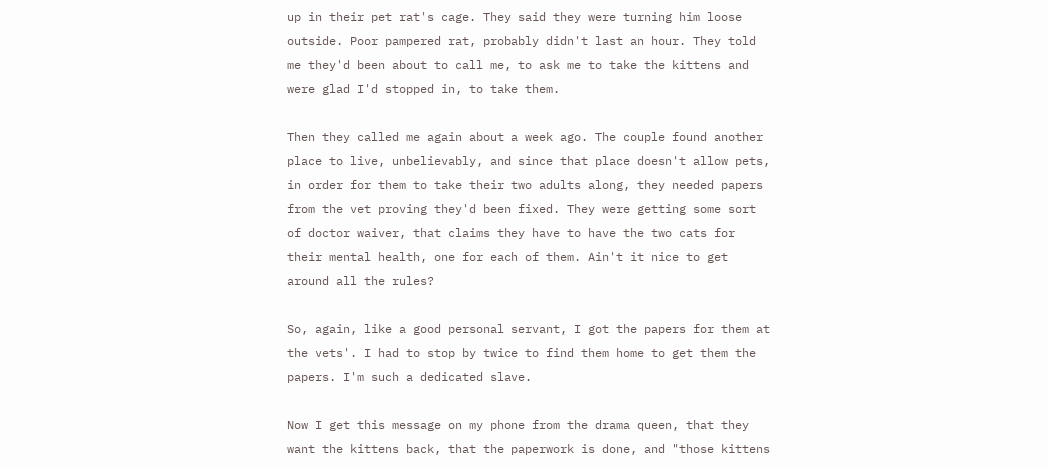up in their pet rat's cage. They said they were turning him loose outside. Poor pampered rat, probably didn't last an hour. They told me they'd been about to call me, to ask me to take the kittens and were glad I'd stopped in, to take them.

Then they called me again about a week ago. The couple found another place to live, unbelievably, and since that place doesn't allow pets, in order for them to take their two adults along, they needed papers from the vet proving they'd been fixed. They were getting some sort of doctor waiver, that claims they have to have the two cats for their mental health, one for each of them. Ain't it nice to get around all the rules?

So, again, like a good personal servant, I got the papers for them at the vets'. I had to stop by twice to find them home to get them the papers. I'm such a dedicated slave.

Now I get this message on my phone from the drama queen, that they want the kittens back, that the paperwork is done, and "those kittens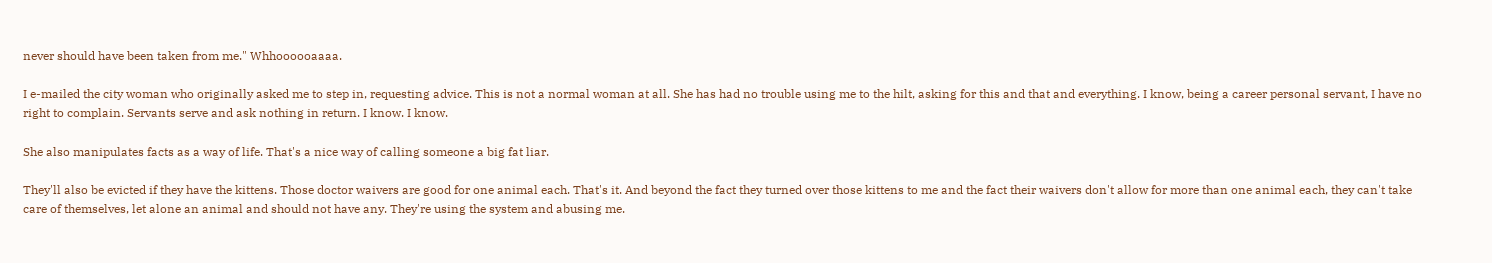never should have been taken from me." Whhoooooaaaa.

I e-mailed the city woman who originally asked me to step in, requesting advice. This is not a normal woman at all. She has had no trouble using me to the hilt, asking for this and that and everything. I know, being a career personal servant, I have no right to complain. Servants serve and ask nothing in return. I know. I know.

She also manipulates facts as a way of life. That's a nice way of calling someone a big fat liar.

They'll also be evicted if they have the kittens. Those doctor waivers are good for one animal each. That's it. And beyond the fact they turned over those kittens to me and the fact their waivers don't allow for more than one animal each, they can't take care of themselves, let alone an animal and should not have any. They're using the system and abusing me.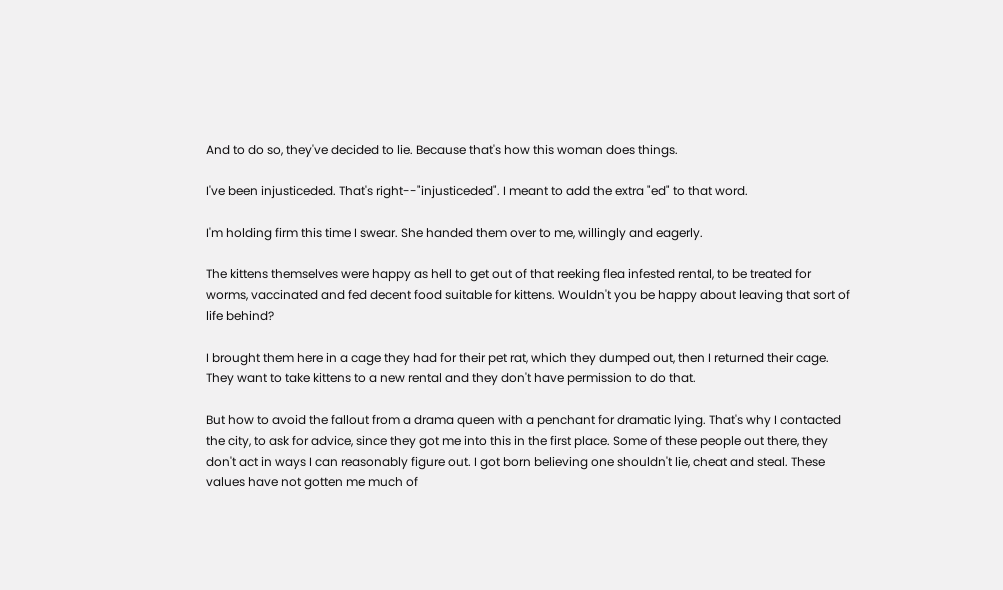And to do so, they've decided to lie. Because that's how this woman does things.

I've been injusticeded. That's right--"injusticeded". I meant to add the extra "ed" to that word.

I'm holding firm this time I swear. She handed them over to me, willingly and eagerly.

The kittens themselves were happy as hell to get out of that reeking flea infested rental, to be treated for worms, vaccinated and fed decent food suitable for kittens. Wouldn't you be happy about leaving that sort of life behind?

I brought them here in a cage they had for their pet rat, which they dumped out, then I returned their cage. They want to take kittens to a new rental and they don't have permission to do that.

But how to avoid the fallout from a drama queen with a penchant for dramatic lying. That's why I contacted the city, to ask for advice, since they got me into this in the first place. Some of these people out there, they don't act in ways I can reasonably figure out. I got born believing one shouldn't lie, cheat and steal. These values have not gotten me much of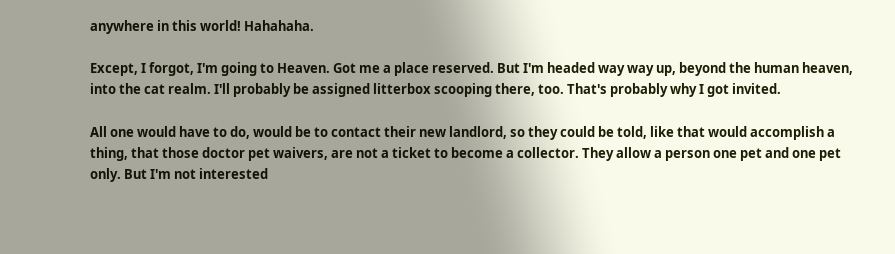anywhere in this world! Hahahaha.

Except, I forgot, I'm going to Heaven. Got me a place reserved. But I'm headed way way up, beyond the human heaven, into the cat realm. I'll probably be assigned litterbox scooping there, too. That's probably why I got invited.

All one would have to do, would be to contact their new landlord, so they could be told, like that would accomplish a thing, that those doctor pet waivers, are not a ticket to become a collector. They allow a person one pet and one pet only. But I'm not interested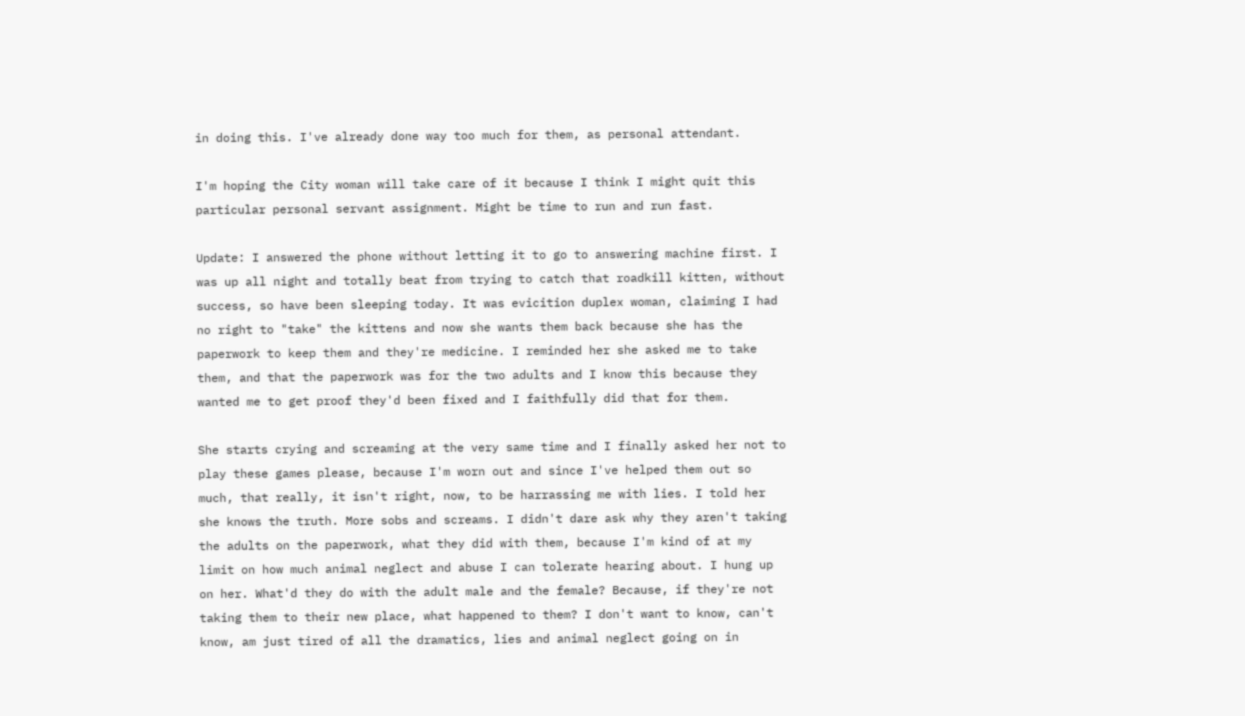in doing this. I've already done way too much for them, as personal attendant.

I'm hoping the City woman will take care of it because I think I might quit this particular personal servant assignment. Might be time to run and run fast.

Update: I answered the phone without letting it to go to answering machine first. I was up all night and totally beat from trying to catch that roadkill kitten, without success, so have been sleeping today. It was evicition duplex woman, claiming I had no right to "take" the kittens and now she wants them back because she has the paperwork to keep them and they're medicine. I reminded her she asked me to take them, and that the paperwork was for the two adults and I know this because they wanted me to get proof they'd been fixed and I faithfully did that for them.

She starts crying and screaming at the very same time and I finally asked her not to play these games please, because I'm worn out and since I've helped them out so much, that really, it isn't right, now, to be harrassing me with lies. I told her she knows the truth. More sobs and screams. I didn't dare ask why they aren't taking the adults on the paperwork, what they did with them, because I'm kind of at my limit on how much animal neglect and abuse I can tolerate hearing about. I hung up on her. What'd they do with the adult male and the female? Because, if they're not taking them to their new place, what happened to them? I don't want to know, can't know, am just tired of all the dramatics, lies and animal neglect going on in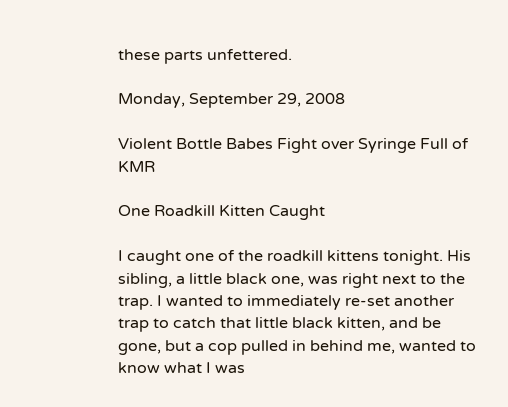these parts unfettered.

Monday, September 29, 2008

Violent Bottle Babes Fight over Syringe Full of KMR

One Roadkill Kitten Caught

I caught one of the roadkill kittens tonight. His sibling, a little black one, was right next to the trap. I wanted to immediately re-set another trap to catch that little black kitten, and be gone, but a cop pulled in behind me, wanted to know what I was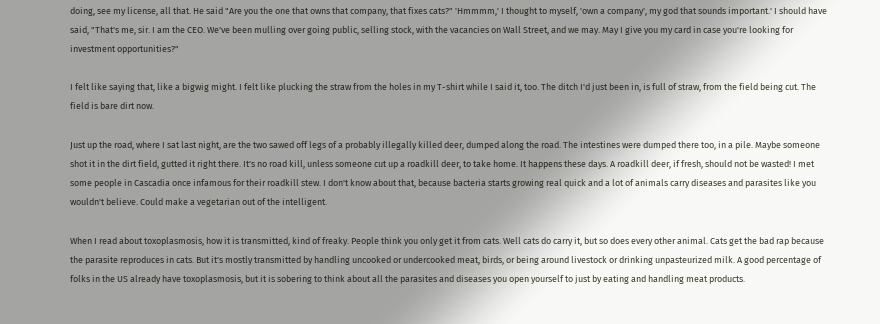doing, see my license, all that. He said "Are you the one that owns that company, that fixes cats?" 'Hmmmm,' I thought to myself, 'own a company', my god that sounds important.' I should have said, "That's me, sir. I am the CEO. We've been mulling over going public, selling stock, with the vacancies on Wall Street, and we may. May I give you my card in case you're looking for investment opportunities?"

I felt like saying that, like a bigwig might. I felt like plucking the straw from the holes in my T-shirt while I said it, too. The ditch I'd just been in, is full of straw, from the field being cut. The field is bare dirt now.

Just up the road, where I sat last night, are the two sawed off legs of a probably illegally killed deer, dumped along the road. The intestines were dumped there too, in a pile. Maybe someone shot it in the dirt field, gutted it right there. It's no road kill, unless someone cut up a roadkill deer, to take home. It happens these days. A roadkill deer, if fresh, should not be wasted! I met some people in Cascadia once infamous for their roadkill stew. I don't know about that, because bacteria starts growing real quick and a lot of animals carry diseases and parasites like you wouldn't believe. Could make a vegetarian out of the intelligent.

When I read about toxoplasmosis, how it is transmitted, kind of freaky. People think you only get it from cats. Well cats do carry it, but so does every other animal. Cats get the bad rap because the parasite reproduces in cats. But it's mostly transmitted by handling uncooked or undercooked meat, birds, or being around livestock or drinking unpasteurized milk. A good percentage of folks in the US already have toxoplasmosis, but it is sobering to think about all the parasites and diseases you open yourself to just by eating and handling meat products.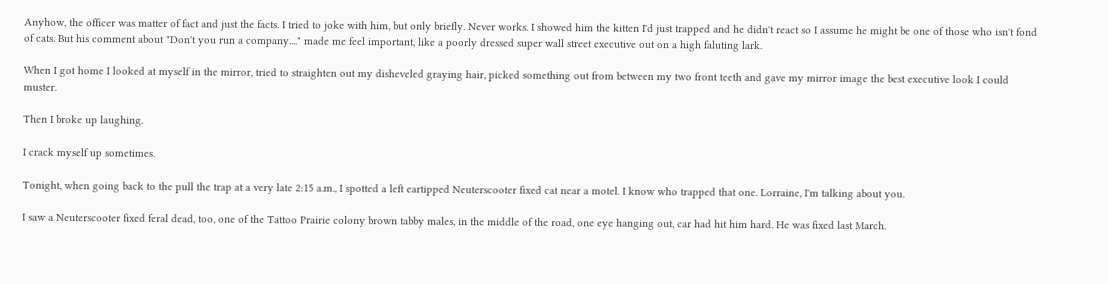Anyhow, the officer was matter of fact and just the facts. I tried to joke with him, but only briefly. Never works. I showed him the kitten I'd just trapped and he didn't react so I assume he might be one of those who isn't fond of cats. But his comment about "Don't you run a company...." made me feel important, like a poorly dressed super wall street executive out on a high faluting lark.

When I got home I looked at myself in the mirror, tried to straighten out my disheveled graying hair, picked something out from between my two front teeth and gave my mirror image the best executive look I could muster.

Then I broke up laughing.

I crack myself up sometimes.

Tonight, when going back to the pull the trap at a very late 2:15 a.m., I spotted a left eartipped Neuterscooter fixed cat near a motel. I know who trapped that one. Lorraine, I'm talking about you.

I saw a Neuterscooter fixed feral dead, too, one of the Tattoo Prairie colony brown tabby males, in the middle of the road, one eye hanging out, car had hit him hard. He was fixed last March.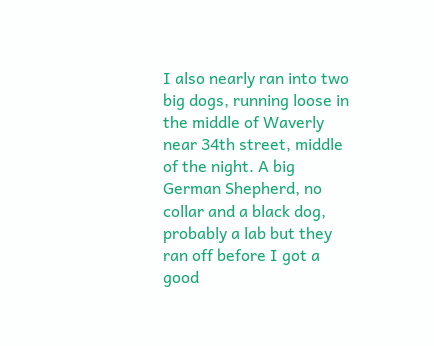I also nearly ran into two big dogs, running loose in the middle of Waverly near 34th street, middle of the night. A big German Shepherd, no collar and a black dog, probably a lab but they ran off before I got a good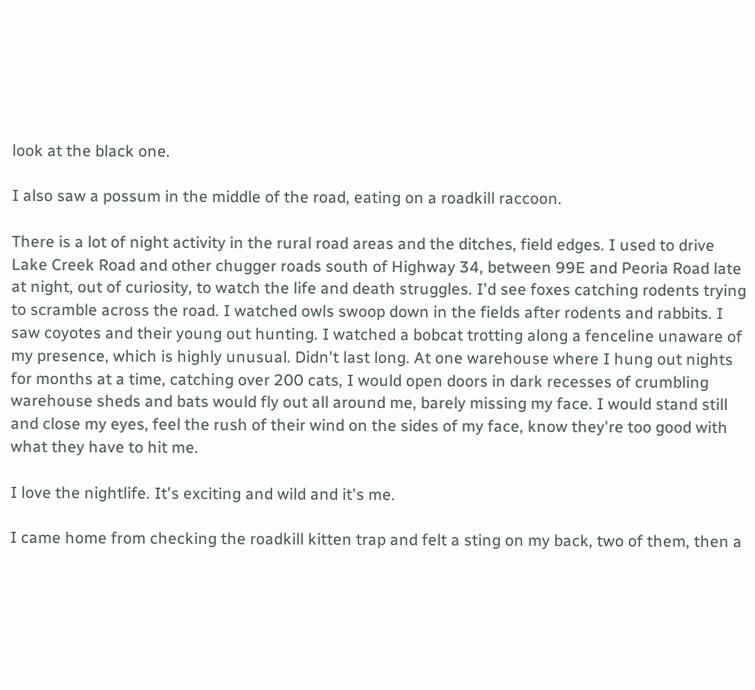look at the black one.

I also saw a possum in the middle of the road, eating on a roadkill raccoon.

There is a lot of night activity in the rural road areas and the ditches, field edges. I used to drive Lake Creek Road and other chugger roads south of Highway 34, between 99E and Peoria Road late at night, out of curiosity, to watch the life and death struggles. I'd see foxes catching rodents trying to scramble across the road. I watched owls swoop down in the fields after rodents and rabbits. I saw coyotes and their young out hunting. I watched a bobcat trotting along a fenceline unaware of my presence, which is highly unusual. Didn't last long. At one warehouse where I hung out nights for months at a time, catching over 200 cats, I would open doors in dark recesses of crumbling warehouse sheds and bats would fly out all around me, barely missing my face. I would stand still and close my eyes, feel the rush of their wind on the sides of my face, know they're too good with what they have to hit me.

I love the nightlife. It's exciting and wild and it's me.

I came home from checking the roadkill kitten trap and felt a sting on my back, two of them, then a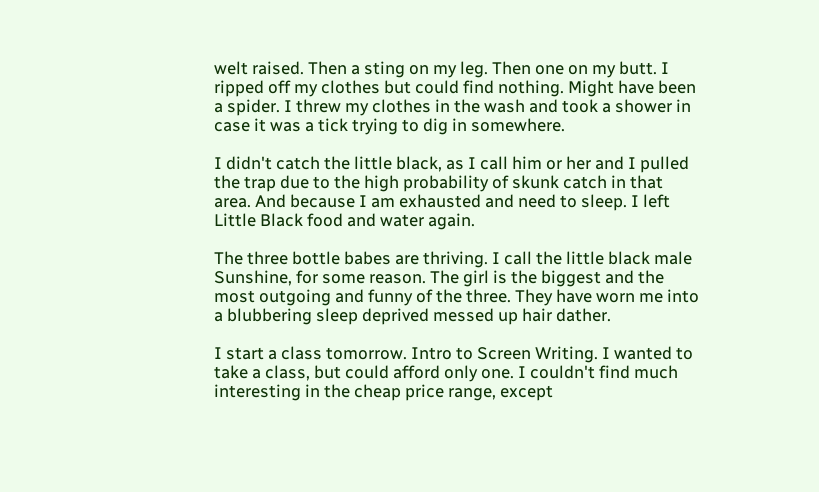welt raised. Then a sting on my leg. Then one on my butt. I ripped off my clothes but could find nothing. Might have been a spider. I threw my clothes in the wash and took a shower in case it was a tick trying to dig in somewhere.

I didn't catch the little black, as I call him or her and I pulled the trap due to the high probability of skunk catch in that area. And because I am exhausted and need to sleep. I left Little Black food and water again.

The three bottle babes are thriving. I call the little black male Sunshine, for some reason. The girl is the biggest and the most outgoing and funny of the three. They have worn me into a blubbering sleep deprived messed up hair dather.

I start a class tomorrow. Intro to Screen Writing. I wanted to take a class, but could afford only one. I couldn't find much interesting in the cheap price range, except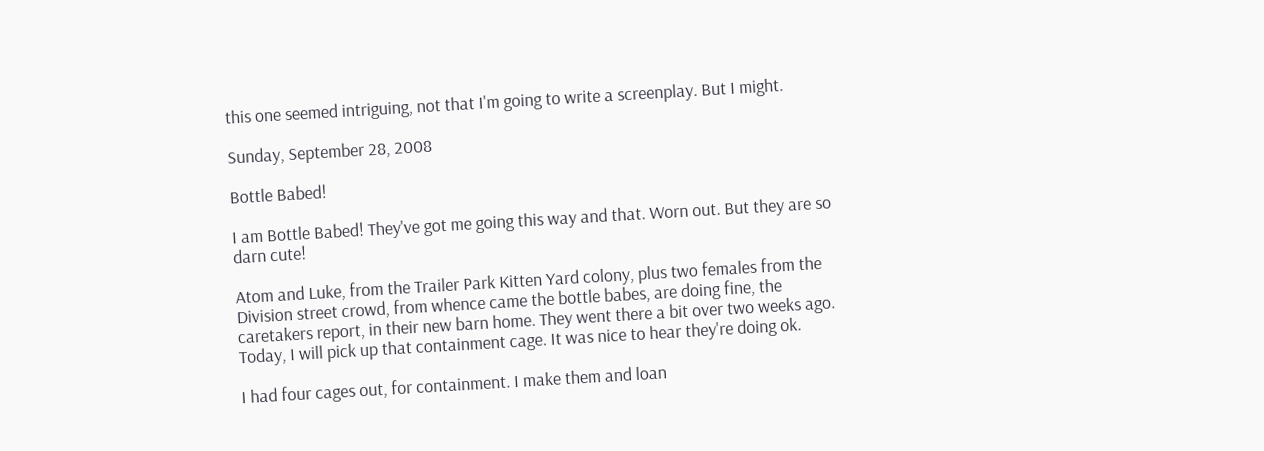this one seemed intriguing, not that I'm going to write a screenplay. But I might.

Sunday, September 28, 2008

Bottle Babed!

I am Bottle Babed! They've got me going this way and that. Worn out. But they are so darn cute!

Atom and Luke, from the Trailer Park Kitten Yard colony, plus two females from the Division street crowd, from whence came the bottle babes, are doing fine, the caretakers report, in their new barn home. They went there a bit over two weeks ago. Today, I will pick up that containment cage. It was nice to hear they're doing ok.

I had four cages out, for containment. I make them and loan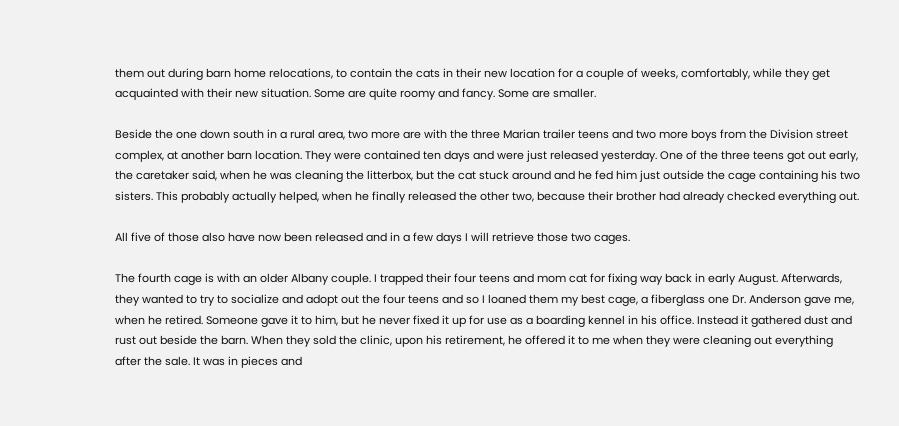them out during barn home relocations, to contain the cats in their new location for a couple of weeks, comfortably, while they get acquainted with their new situation. Some are quite roomy and fancy. Some are smaller.

Beside the one down south in a rural area, two more are with the three Marian trailer teens and two more boys from the Division street complex, at another barn location. They were contained ten days and were just released yesterday. One of the three teens got out early, the caretaker said, when he was cleaning the litterbox, but the cat stuck around and he fed him just outside the cage containing his two sisters. This probably actually helped, when he finally released the other two, because their brother had already checked everything out.

All five of those also have now been released and in a few days I will retrieve those two cages.

The fourth cage is with an older Albany couple. I trapped their four teens and mom cat for fixing way back in early August. Afterwards, they wanted to try to socialize and adopt out the four teens and so I loaned them my best cage, a fiberglass one Dr. Anderson gave me, when he retired. Someone gave it to him, but he never fixed it up for use as a boarding kennel in his office. Instead it gathered dust and rust out beside the barn. When they sold the clinic, upon his retirement, he offered it to me when they were cleaning out everything after the sale. It was in pieces and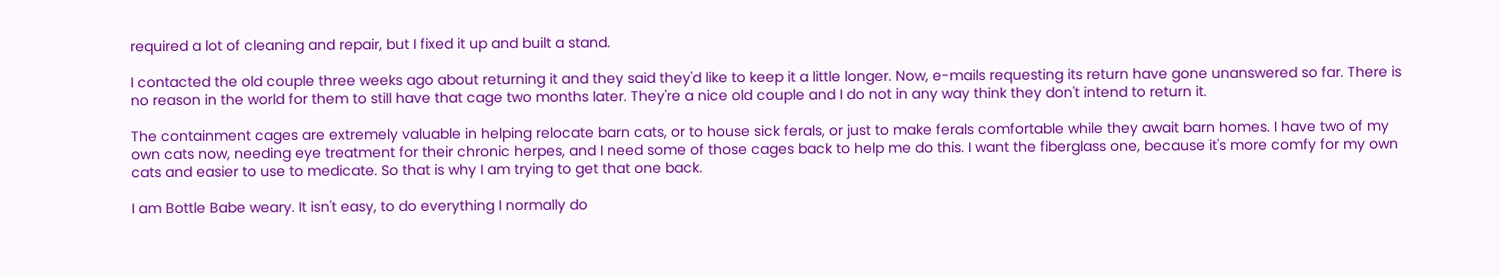required a lot of cleaning and repair, but I fixed it up and built a stand.

I contacted the old couple three weeks ago about returning it and they said they'd like to keep it a little longer. Now, e-mails requesting its return have gone unanswered so far. There is no reason in the world for them to still have that cage two months later. They're a nice old couple and I do not in any way think they don't intend to return it.

The containment cages are extremely valuable in helping relocate barn cats, or to house sick ferals, or just to make ferals comfortable while they await barn homes. I have two of my own cats now, needing eye treatment for their chronic herpes, and I need some of those cages back to help me do this. I want the fiberglass one, because it's more comfy for my own cats and easier to use to medicate. So that is why I am trying to get that one back.

I am Bottle Babe weary. It isn't easy, to do everything I normally do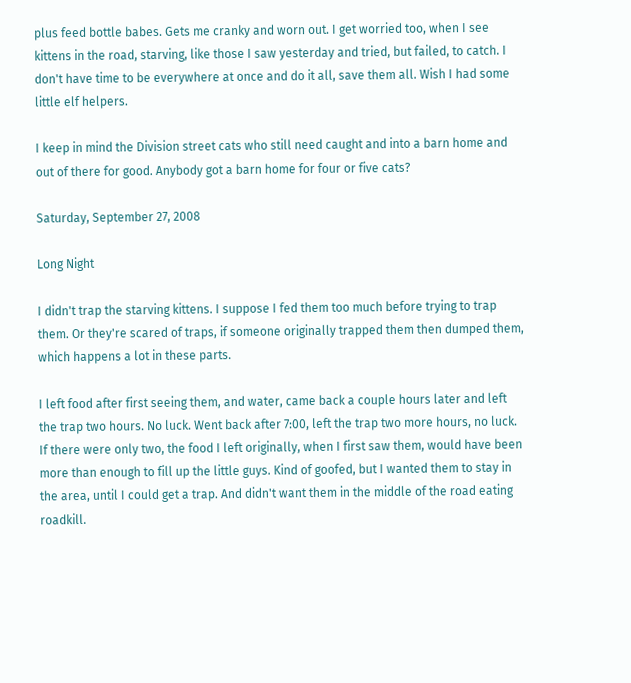plus feed bottle babes. Gets me cranky and worn out. I get worried too, when I see kittens in the road, starving, like those I saw yesterday and tried, but failed, to catch. I don't have time to be everywhere at once and do it all, save them all. Wish I had some little elf helpers.

I keep in mind the Division street cats who still need caught and into a barn home and out of there for good. Anybody got a barn home for four or five cats?

Saturday, September 27, 2008

Long Night

I didn't trap the starving kittens. I suppose I fed them too much before trying to trap them. Or they're scared of traps, if someone originally trapped them then dumped them, which happens a lot in these parts.

I left food after first seeing them, and water, came back a couple hours later and left the trap two hours. No luck. Went back after 7:00, left the trap two more hours, no luck. If there were only two, the food I left originally, when I first saw them, would have been more than enough to fill up the little guys. Kind of goofed, but I wanted them to stay in the area, until I could get a trap. And didn't want them in the middle of the road eating roadkill.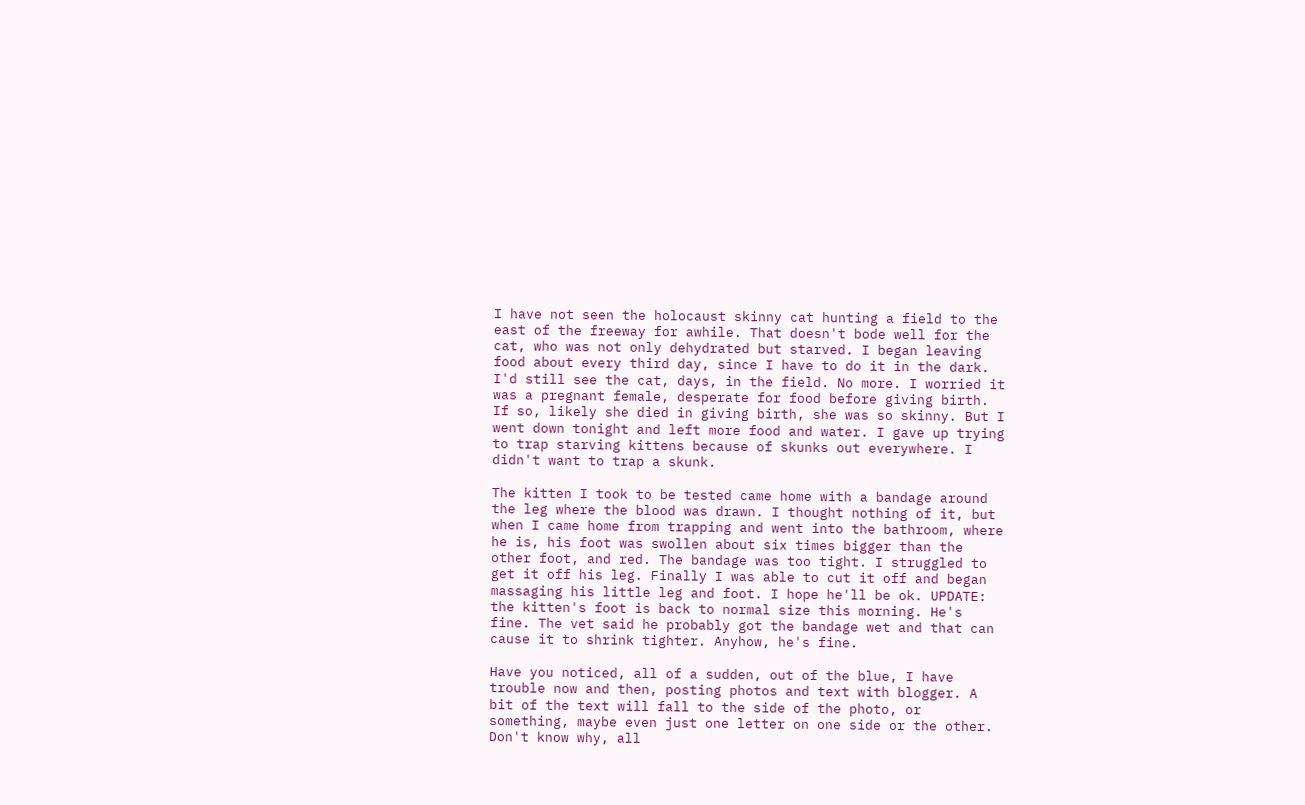I have not seen the holocaust skinny cat hunting a field to the east of the freeway for awhile. That doesn't bode well for the cat, who was not only dehydrated but starved. I began leaving food about every third day, since I have to do it in the dark. I'd still see the cat, days, in the field. No more. I worried it was a pregnant female, desperate for food before giving birth. If so, likely she died in giving birth, she was so skinny. But I went down tonight and left more food and water. I gave up trying to trap starving kittens because of skunks out everywhere. I didn't want to trap a skunk.

The kitten I took to be tested came home with a bandage around the leg where the blood was drawn. I thought nothing of it, but when I came home from trapping and went into the bathroom, where he is, his foot was swollen about six times bigger than the other foot, and red. The bandage was too tight. I struggled to get it off his leg. Finally I was able to cut it off and began massaging his little leg and foot. I hope he'll be ok. UPDATE: the kitten's foot is back to normal size this morning. He's fine. The vet said he probably got the bandage wet and that can cause it to shrink tighter. Anyhow, he's fine.

Have you noticed, all of a sudden, out of the blue, I have trouble now and then, posting photos and text with blogger. A bit of the text will fall to the side of the photo, or something, maybe even just one letter on one side or the other. Don't know why, all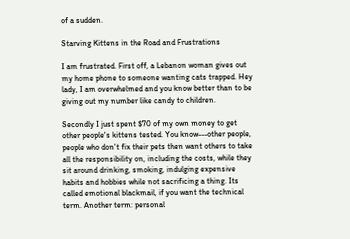of a sudden.

Starving Kittens in the Road and Frustrations

I am frustrated. First off, a Lebanon woman gives out my home phone to someone wanting cats trapped. Hey lady, I am overwhelmed and you know better than to be giving out my number like candy to children.

Secondly I just spent $70 of my own money to get other people's kittens tested. You know---other people, people who don't fix their pets then want others to take all the responsibility on, including the costs, while they sit around drinking, smoking, indulging expensive habits and hobbies while not sacrificing a thing. Its called emotional blackmail, if you want the technical term. Another term: personal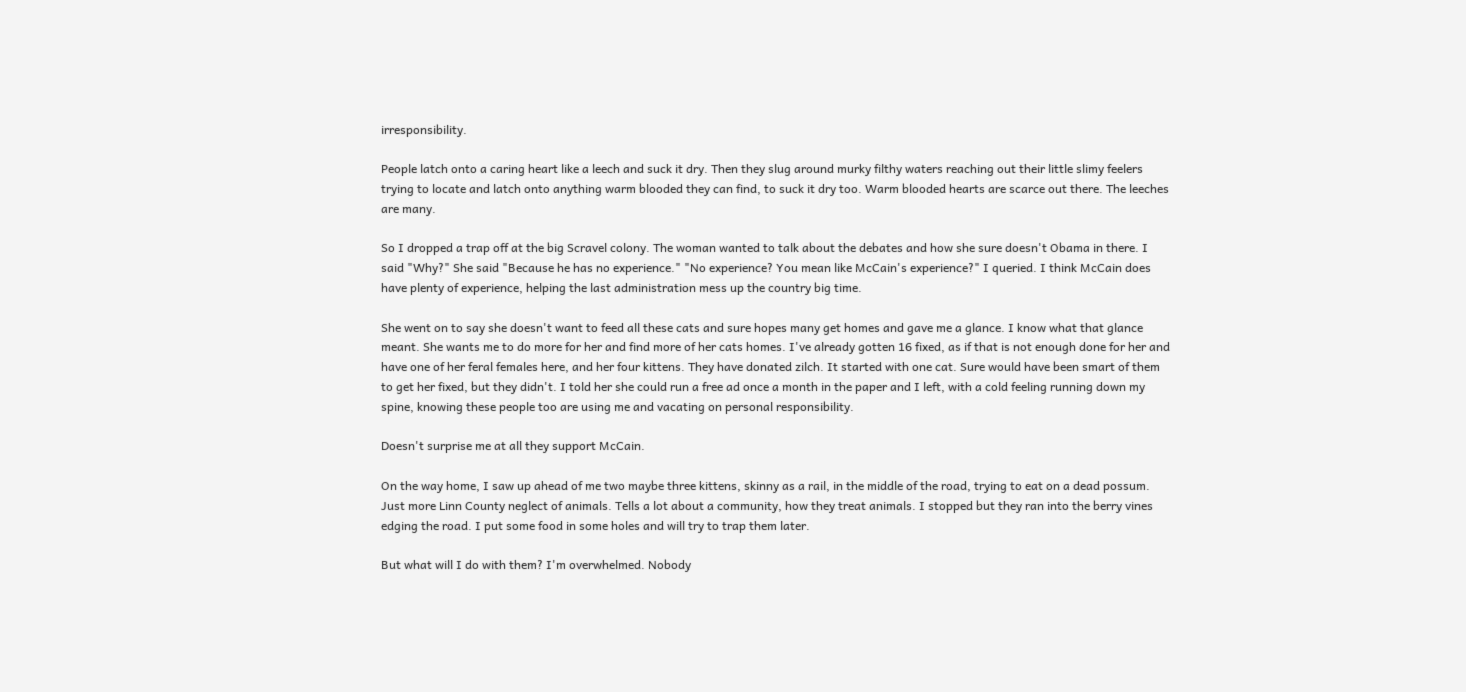irresponsibility.

People latch onto a caring heart like a leech and suck it dry. Then they slug around murky filthy waters reaching out their little slimy feelers trying to locate and latch onto anything warm blooded they can find, to suck it dry too. Warm blooded hearts are scarce out there. The leeches are many.

So I dropped a trap off at the big Scravel colony. The woman wanted to talk about the debates and how she sure doesn't Obama in there. I said "Why?" She said "Because he has no experience." "No experience? You mean like McCain's experience?" I queried. I think McCain does have plenty of experience, helping the last administration mess up the country big time.

She went on to say she doesn't want to feed all these cats and sure hopes many get homes and gave me a glance. I know what that glance meant. She wants me to do more for her and find more of her cats homes. I've already gotten 16 fixed, as if that is not enough done for her and have one of her feral females here, and her four kittens. They have donated zilch. It started with one cat. Sure would have been smart of them to get her fixed, but they didn't. I told her she could run a free ad once a month in the paper and I left, with a cold feeling running down my spine, knowing these people too are using me and vacating on personal responsibility.

Doesn't surprise me at all they support McCain.

On the way home, I saw up ahead of me two maybe three kittens, skinny as a rail, in the middle of the road, trying to eat on a dead possum. Just more Linn County neglect of animals. Tells a lot about a community, how they treat animals. I stopped but they ran into the berry vines edging the road. I put some food in some holes and will try to trap them later.

But what will I do with them? I'm overwhelmed. Nobody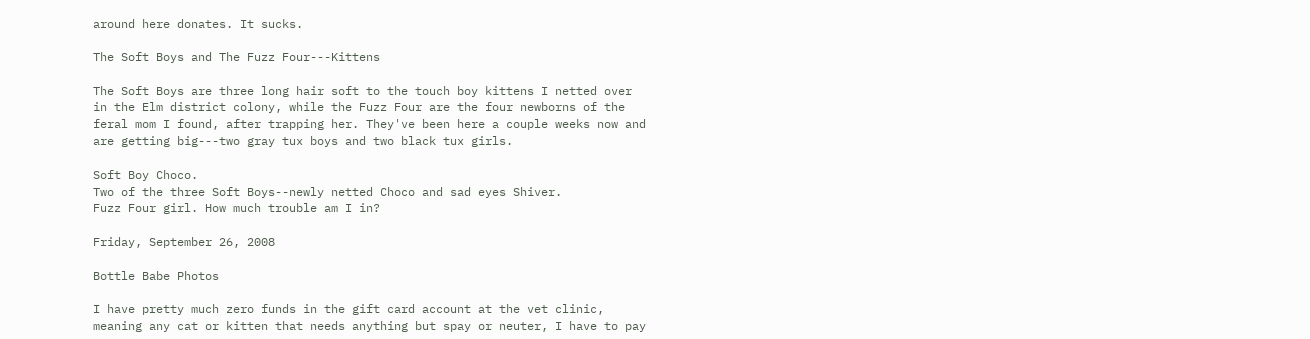around here donates. It sucks.

The Soft Boys and The Fuzz Four---Kittens

The Soft Boys are three long hair soft to the touch boy kittens I netted over in the Elm district colony, while the Fuzz Four are the four newborns of the feral mom I found, after trapping her. They've been here a couple weeks now and are getting big---two gray tux boys and two black tux girls.

Soft Boy Choco.
Two of the three Soft Boys--newly netted Choco and sad eyes Shiver.
Fuzz Four girl. How much trouble am I in?

Friday, September 26, 2008

Bottle Babe Photos

I have pretty much zero funds in the gift card account at the vet clinic, meaning any cat or kitten that needs anything but spay or neuter, I have to pay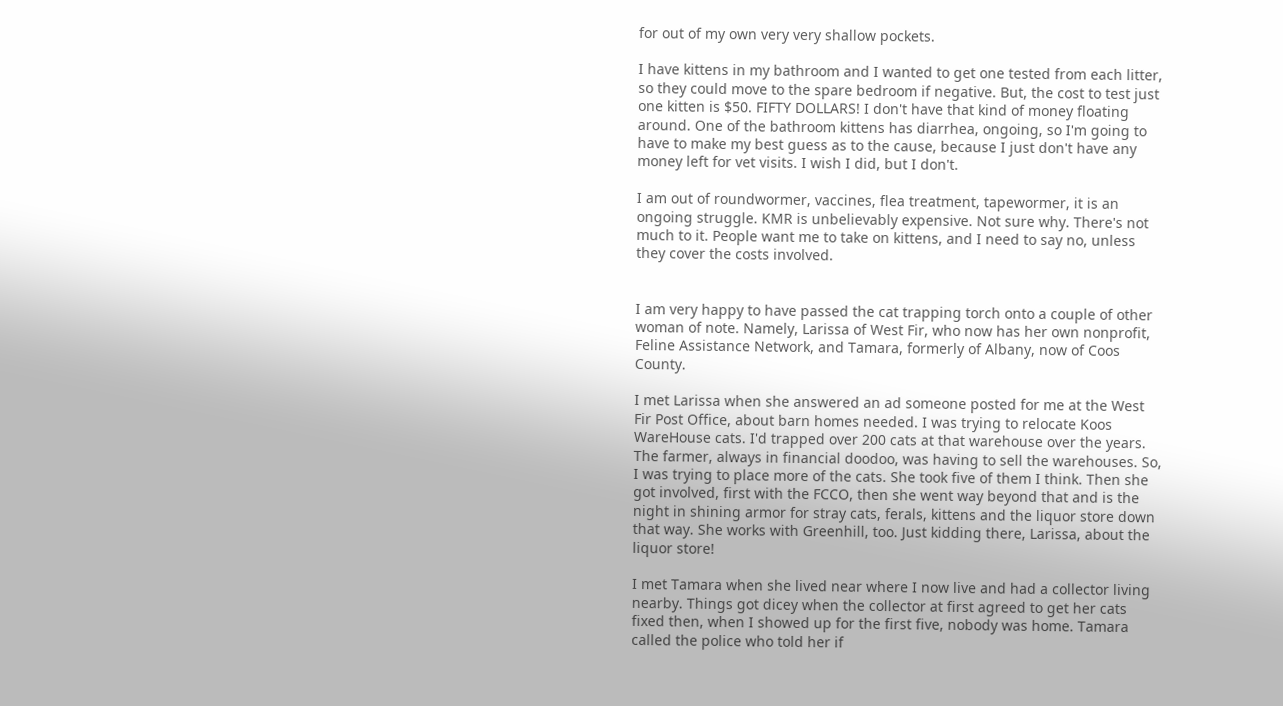for out of my own very very shallow pockets.

I have kittens in my bathroom and I wanted to get one tested from each litter, so they could move to the spare bedroom if negative. But, the cost to test just one kitten is $50. FIFTY DOLLARS! I don't have that kind of money floating around. One of the bathroom kittens has diarrhea, ongoing, so I'm going to have to make my best guess as to the cause, because I just don't have any money left for vet visits. I wish I did, but I don't.

I am out of roundwormer, vaccines, flea treatment, tapewormer, it is an ongoing struggle. KMR is unbelievably expensive. Not sure why. There's not much to it. People want me to take on kittens, and I need to say no, unless they cover the costs involved.


I am very happy to have passed the cat trapping torch onto a couple of other woman of note. Namely, Larissa of West Fir, who now has her own nonprofit, Feline Assistance Network, and Tamara, formerly of Albany, now of Coos County.

I met Larissa when she answered an ad someone posted for me at the West Fir Post Office, about barn homes needed. I was trying to relocate Koos WareHouse cats. I'd trapped over 200 cats at that warehouse over the years. The farmer, always in financial doodoo, was having to sell the warehouses. So, I was trying to place more of the cats. She took five of them I think. Then she got involved, first with the FCCO, then she went way beyond that and is the night in shining armor for stray cats, ferals, kittens and the liquor store down that way. She works with Greenhill, too. Just kidding there, Larissa, about the liquor store!

I met Tamara when she lived near where I now live and had a collector living nearby. Things got dicey when the collector at first agreed to get her cats fixed then, when I showed up for the first five, nobody was home. Tamara called the police who told her if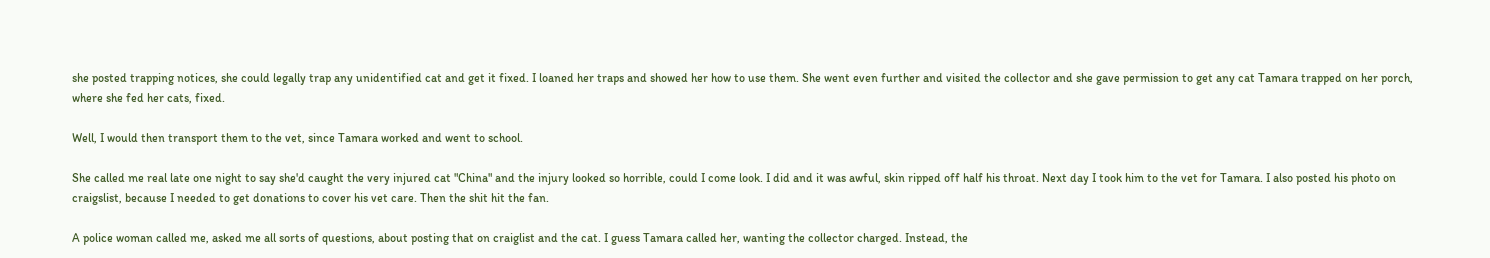she posted trapping notices, she could legally trap any unidentified cat and get it fixed. I loaned her traps and showed her how to use them. She went even further and visited the collector and she gave permission to get any cat Tamara trapped on her porch, where she fed her cats, fixed.

Well, I would then transport them to the vet, since Tamara worked and went to school.

She called me real late one night to say she'd caught the very injured cat "China" and the injury looked so horrible, could I come look. I did and it was awful, skin ripped off half his throat. Next day I took him to the vet for Tamara. I also posted his photo on craigslist, because I needed to get donations to cover his vet care. Then the shit hit the fan.

A police woman called me, asked me all sorts of questions, about posting that on craiglist and the cat. I guess Tamara called her, wanting the collector charged. Instead, the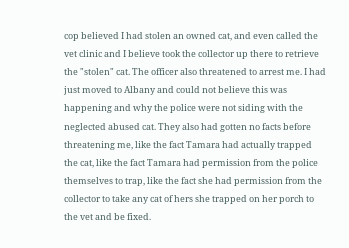cop believed I had stolen an owned cat, and even called the vet clinic and I believe took the collector up there to retrieve the "stolen" cat. The officer also threatened to arrest me. I had just moved to Albany and could not believe this was happening and why the police were not siding with the neglected abused cat. They also had gotten no facts before threatening me, like the fact Tamara had actually trapped the cat, like the fact Tamara had permission from the police themselves to trap, like the fact she had permission from the collector to take any cat of hers she trapped on her porch to the vet and be fixed.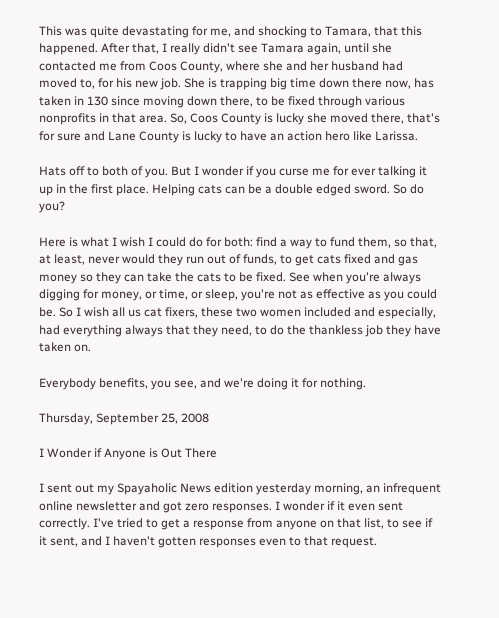This was quite devastating for me, and shocking to Tamara, that this happened. After that, I really didn't see Tamara again, until she contacted me from Coos County, where she and her husband had moved to, for his new job. She is trapping big time down there now, has taken in 130 since moving down there, to be fixed through various nonprofits in that area. So, Coos County is lucky she moved there, that's for sure and Lane County is lucky to have an action hero like Larissa.

Hats off to both of you. But I wonder if you curse me for ever talking it up in the first place. Helping cats can be a double edged sword. So do you?

Here is what I wish I could do for both: find a way to fund them, so that, at least, never would they run out of funds, to get cats fixed and gas money so they can take the cats to be fixed. See when you're always digging for money, or time, or sleep, you're not as effective as you could be. So I wish all us cat fixers, these two women included and especially, had everything always that they need, to do the thankless job they have taken on.

Everybody benefits, you see, and we're doing it for nothing.

Thursday, September 25, 2008

I Wonder if Anyone is Out There

I sent out my Spayaholic News edition yesterday morning, an infrequent online newsletter and got zero responses. I wonder if it even sent correctly. I've tried to get a response from anyone on that list, to see if it sent, and I haven't gotten responses even to that request.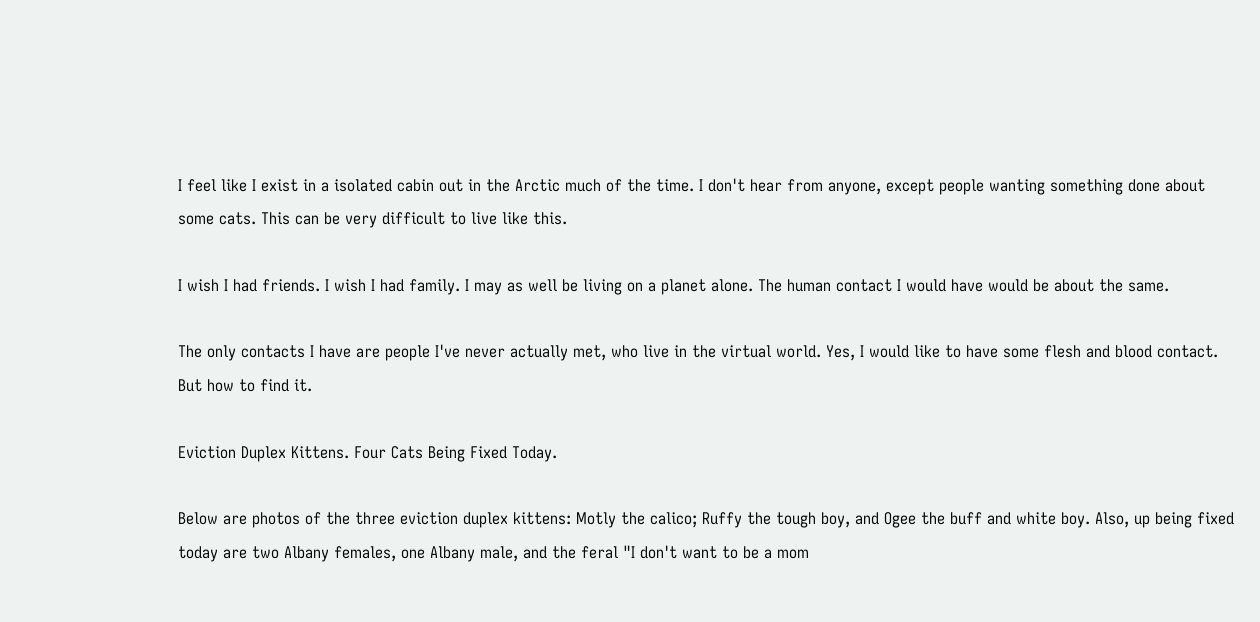I feel like I exist in a isolated cabin out in the Arctic much of the time. I don't hear from anyone, except people wanting something done about some cats. This can be very difficult to live like this.

I wish I had friends. I wish I had family. I may as well be living on a planet alone. The human contact I would have would be about the same.

The only contacts I have are people I've never actually met, who live in the virtual world. Yes, I would like to have some flesh and blood contact. But how to find it.

Eviction Duplex Kittens. Four Cats Being Fixed Today.

Below are photos of the three eviction duplex kittens: Motly the calico; Ruffy the tough boy, and Ogee the buff and white boy. Also, up being fixed today are two Albany females, one Albany male, and the feral "I don't want to be a mom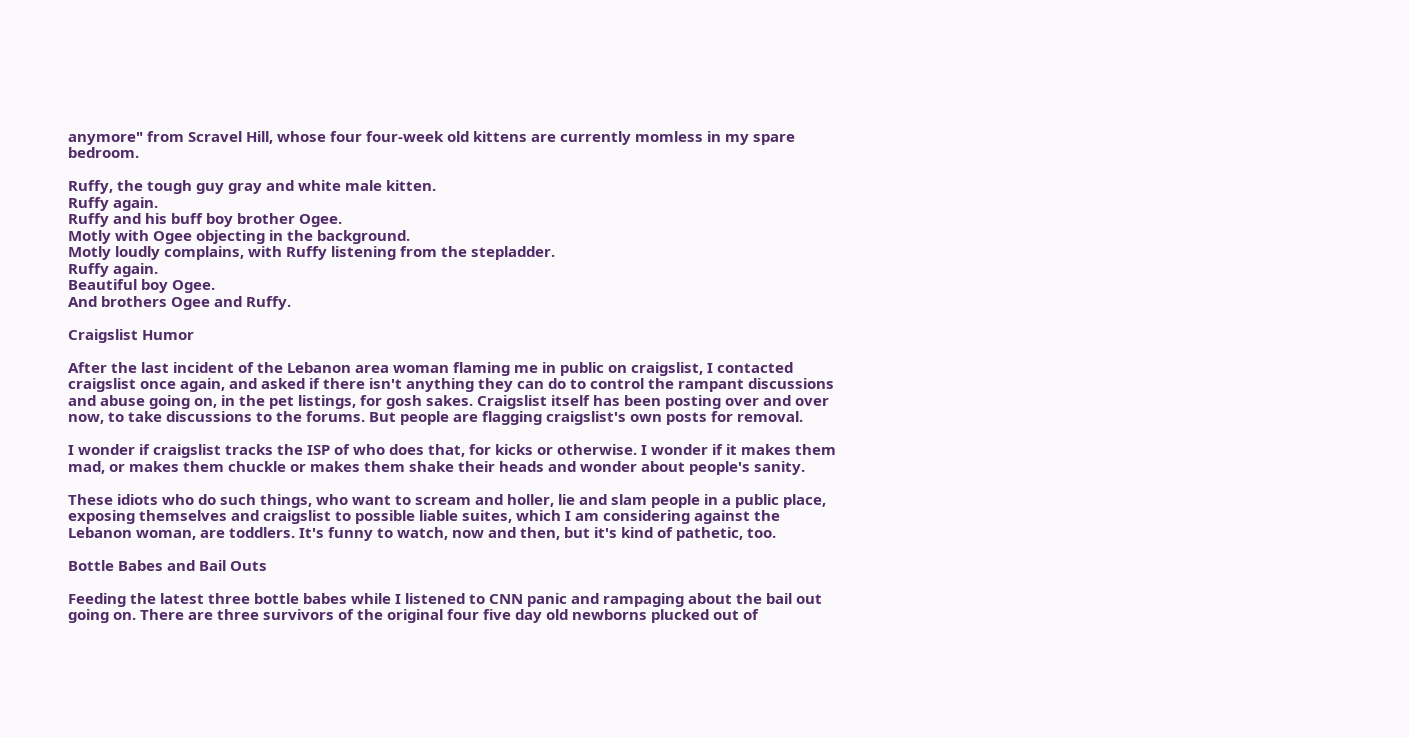anymore" from Scravel Hill, whose four four-week old kittens are currently momless in my spare bedroom.

Ruffy, the tough guy gray and white male kitten.
Ruffy again.
Ruffy and his buff boy brother Ogee.
Motly with Ogee objecting in the background.
Motly loudly complains, with Ruffy listening from the stepladder.
Ruffy again.
Beautiful boy Ogee.
And brothers Ogee and Ruffy.

Craigslist Humor

After the last incident of the Lebanon area woman flaming me in public on craigslist, I contacted craigslist once again, and asked if there isn't anything they can do to control the rampant discussions and abuse going on, in the pet listings, for gosh sakes. Craigslist itself has been posting over and over now, to take discussions to the forums. But people are flagging craigslist's own posts for removal.

I wonder if craigslist tracks the ISP of who does that, for kicks or otherwise. I wonder if it makes them mad, or makes them chuckle or makes them shake their heads and wonder about people's sanity.

These idiots who do such things, who want to scream and holler, lie and slam people in a public place, exposing themselves and craigslist to possible liable suites, which I am considering against the Lebanon woman, are toddlers. It's funny to watch, now and then, but it's kind of pathetic, too.

Bottle Babes and Bail Outs

Feeding the latest three bottle babes while I listened to CNN panic and rampaging about the bail out going on. There are three survivors of the original four five day old newborns plucked out of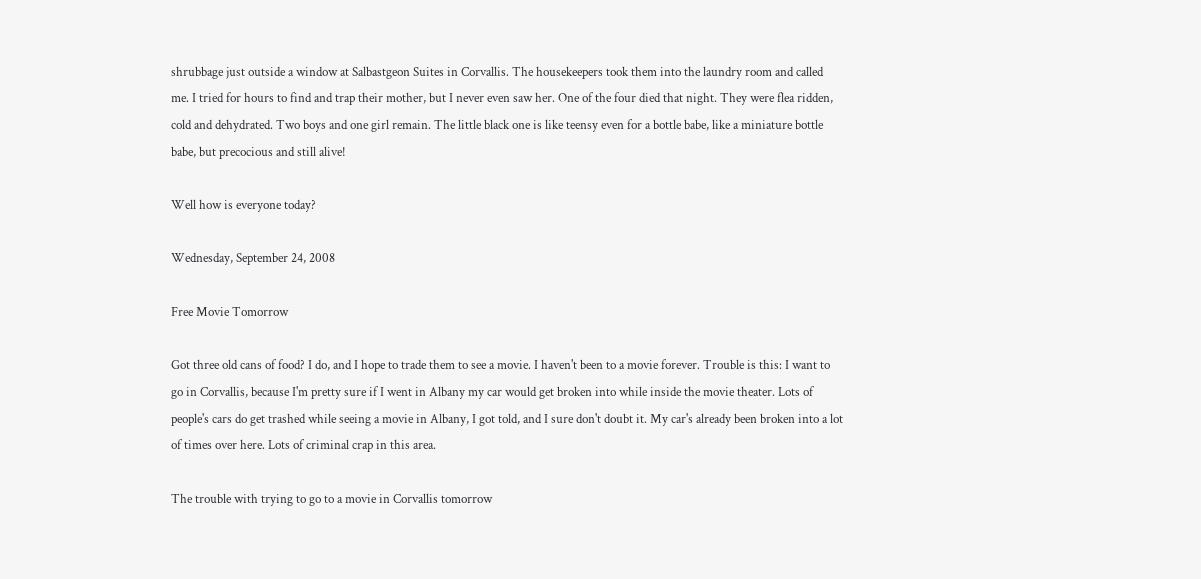shrubbage just outside a window at Salbastgeon Suites in Corvallis. The housekeepers took them into the laundry room and called me. I tried for hours to find and trap their mother, but I never even saw her. One of the four died that night. They were flea ridden, cold and dehydrated. Two boys and one girl remain. The little black one is like teensy even for a bottle babe, like a miniature bottle babe, but precocious and still alive!

Well how is everyone today?

Wednesday, September 24, 2008

Free Movie Tomorrow

Got three old cans of food? I do, and I hope to trade them to see a movie. I haven't been to a movie forever. Trouble is this: I want to go in Corvallis, because I'm pretty sure if I went in Albany my car would get broken into while inside the movie theater. Lots of people's cars do get trashed while seeing a movie in Albany, I got told, and I sure don't doubt it. My car's already been broken into a lot of times over here. Lots of criminal crap in this area.

The trouble with trying to go to a movie in Corvallis tomorrow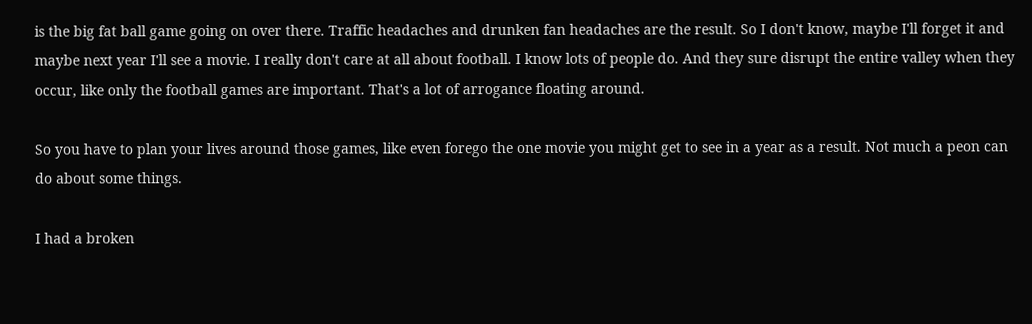is the big fat ball game going on over there. Traffic headaches and drunken fan headaches are the result. So I don't know, maybe I'll forget it and maybe next year I'll see a movie. I really don't care at all about football. I know lots of people do. And they sure disrupt the entire valley when they occur, like only the football games are important. That's a lot of arrogance floating around.

So you have to plan your lives around those games, like even forego the one movie you might get to see in a year as a result. Not much a peon can do about some things.

I had a broken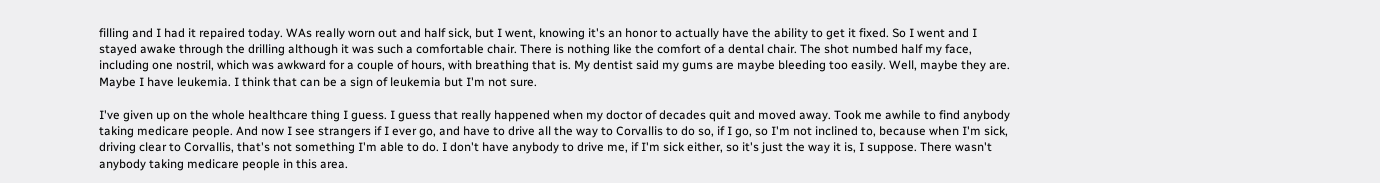filling and I had it repaired today. WAs really worn out and half sick, but I went, knowing it's an honor to actually have the ability to get it fixed. So I went and I stayed awake through the drilling although it was such a comfortable chair. There is nothing like the comfort of a dental chair. The shot numbed half my face, including one nostril, which was awkward for a couple of hours, with breathing that is. My dentist said my gums are maybe bleeding too easily. Well, maybe they are. Maybe I have leukemia. I think that can be a sign of leukemia but I'm not sure.

I've given up on the whole healthcare thing I guess. I guess that really happened when my doctor of decades quit and moved away. Took me awhile to find anybody taking medicare people. And now I see strangers if I ever go, and have to drive all the way to Corvallis to do so, if I go, so I'm not inclined to, because when I'm sick, driving clear to Corvallis, that's not something I'm able to do. I don't have anybody to drive me, if I'm sick either, so it's just the way it is, I suppose. There wasn't anybody taking medicare people in this area.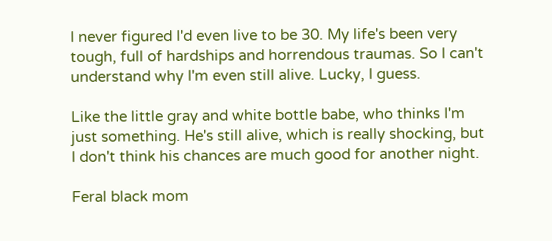I never figured I'd even live to be 30. My life's been very tough, full of hardships and horrendous traumas. So I can't understand why I'm even still alive. Lucky, I guess.

Like the little gray and white bottle babe, who thinks I'm just something. He's still alive, which is really shocking, but I don't think his chances are much good for another night.

Feral black mom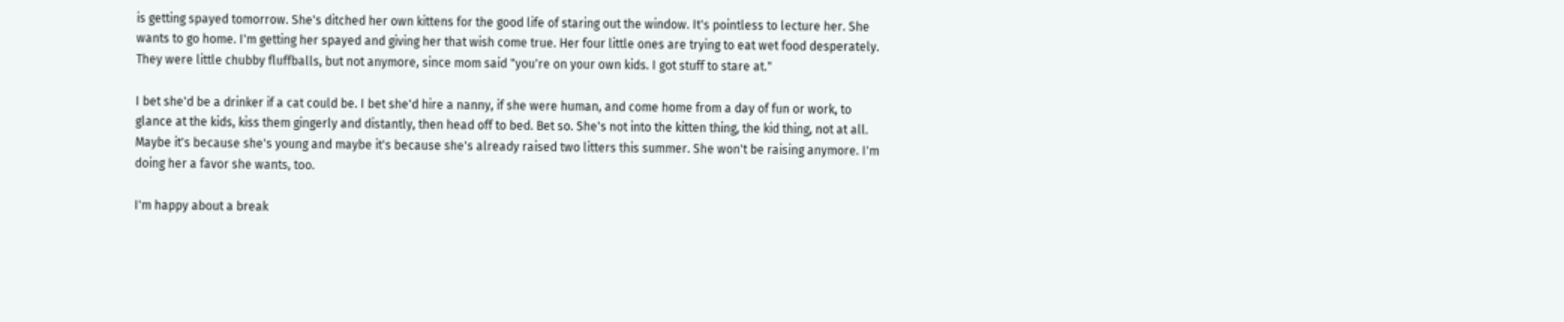is getting spayed tomorrow. She's ditched her own kittens for the good life of staring out the window. It's pointless to lecture her. She wants to go home. I'm getting her spayed and giving her that wish come true. Her four little ones are trying to eat wet food desperately. They were little chubby fluffballs, but not anymore, since mom said "you're on your own kids. I got stuff to stare at."

I bet she'd be a drinker if a cat could be. I bet she'd hire a nanny, if she were human, and come home from a day of fun or work, to glance at the kids, kiss them gingerly and distantly, then head off to bed. Bet so. She's not into the kitten thing, the kid thing, not at all. Maybe it's because she's young and maybe it's because she's already raised two litters this summer. She won't be raising anymore. I'm doing her a favor she wants, too.

I'm happy about a break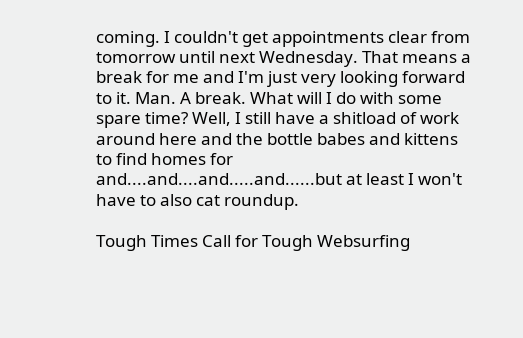coming. I couldn't get appointments clear from tomorrow until next Wednesday. That means a break for me and I'm just very looking forward to it. Man. A break. What will I do with some spare time? Well, I still have a shitload of work around here and the bottle babes and kittens to find homes for and....and....and.....and......but at least I won't have to also cat roundup.

Tough Times Call for Tough Websurfing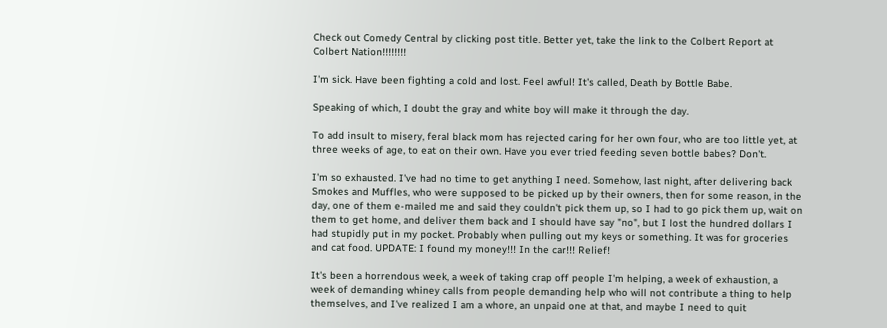Check out Comedy Central by clicking post title. Better yet, take the link to the Colbert Report at Colbert Nation!!!!!!!!

I'm sick. Have been fighting a cold and lost. Feel awful! It's called, Death by Bottle Babe.

Speaking of which, I doubt the gray and white boy will make it through the day.

To add insult to misery, feral black mom has rejected caring for her own four, who are too little yet, at three weeks of age, to eat on their own. Have you ever tried feeding seven bottle babes? Don't.

I'm so exhausted. I've had no time to get anything I need. Somehow, last night, after delivering back Smokes and Muffles, who were supposed to be picked up by their owners, then for some reason, in the day, one of them e-mailed me and said they couldn't pick them up, so I had to go pick them up, wait on them to get home, and deliver them back and I should have say "no", but I lost the hundred dollars I had stupidly put in my pocket. Probably when pulling out my keys or something. It was for groceries and cat food. UPDATE: I found my money!!! In the car!!! Relief!

It's been a horrendous week, a week of taking crap off people I'm helping, a week of exhaustion, a week of demanding whiney calls from people demanding help who will not contribute a thing to help themselves, and I've realized I am a whore, an unpaid one at that, and maybe I need to quit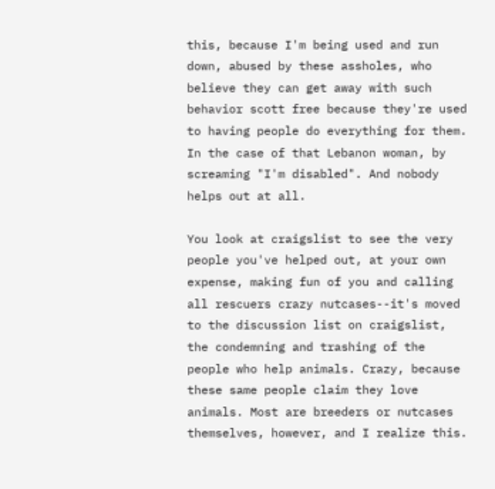this, because I'm being used and run down, abused by these assholes, who believe they can get away with such behavior scott free because they're used to having people do everything for them. In the case of that Lebanon woman, by screaming "I'm disabled". And nobody helps out at all.

You look at craigslist to see the very people you've helped out, at your own expense, making fun of you and calling all rescuers crazy nutcases--it's moved to the discussion list on craigslist, the condemning and trashing of the people who help animals. Crazy, because these same people claim they love animals. Most are breeders or nutcases themselves, however, and I realize this.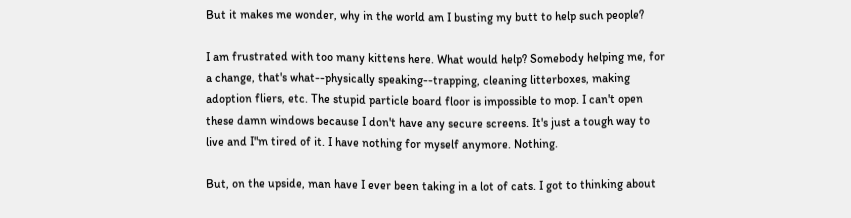But it makes me wonder, why in the world am I busting my butt to help such people?

I am frustrated with too many kittens here. What would help? Somebody helping me, for a change, that's what--physically speaking--trapping, cleaning litterboxes, making adoption fliers, etc. The stupid particle board floor is impossible to mop. I can't open these damn windows because I don't have any secure screens. It's just a tough way to live and I"m tired of it. I have nothing for myself anymore. Nothing.

But, on the upside, man have I ever been taking in a lot of cats. I got to thinking about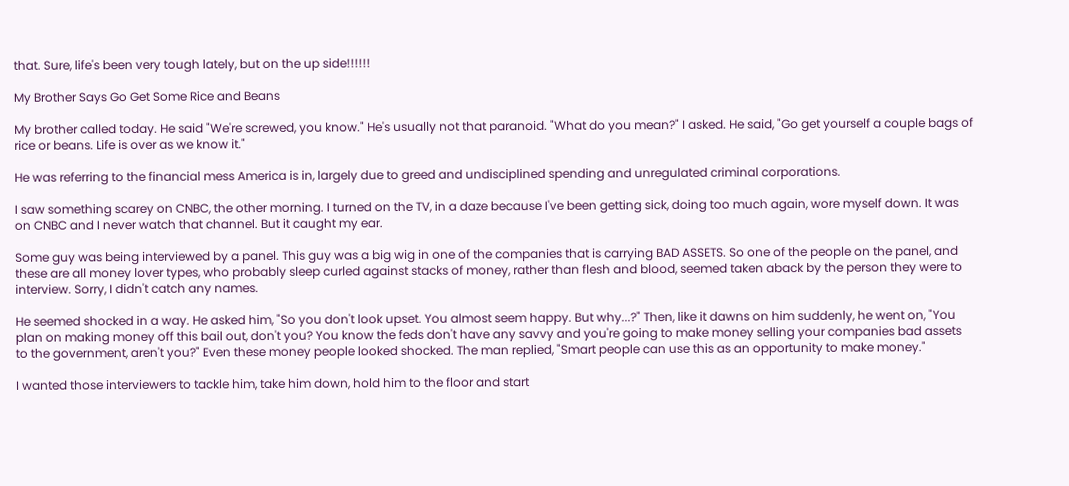that. Sure, life's been very tough lately, but on the up side!!!!!!

My Brother Says Go Get Some Rice and Beans

My brother called today. He said "We're screwed, you know." He's usually not that paranoid. "What do you mean?" I asked. He said, "Go get yourself a couple bags of rice or beans. Life is over as we know it."

He was referring to the financial mess America is in, largely due to greed and undisciplined spending and unregulated criminal corporations.

I saw something scarey on CNBC, the other morning. I turned on the TV, in a daze because I've been getting sick, doing too much again, wore myself down. It was on CNBC and I never watch that channel. But it caught my ear.

Some guy was being interviewed by a panel. This guy was a big wig in one of the companies that is carrying BAD ASSETS. So one of the people on the panel, and these are all money lover types, who probably sleep curled against stacks of money, rather than flesh and blood, seemed taken aback by the person they were to interview. Sorry, I didn't catch any names.

He seemed shocked in a way. He asked him, "So you don't look upset. You almost seem happy. But why...?" Then, like it dawns on him suddenly, he went on, "You plan on making money off this bail out, don't you? You know the feds don't have any savvy and you're going to make money selling your companies bad assets to the government, aren't you?" Even these money people looked shocked. The man replied, "Smart people can use this as an opportunity to make money."

I wanted those interviewers to tackle him, take him down, hold him to the floor and start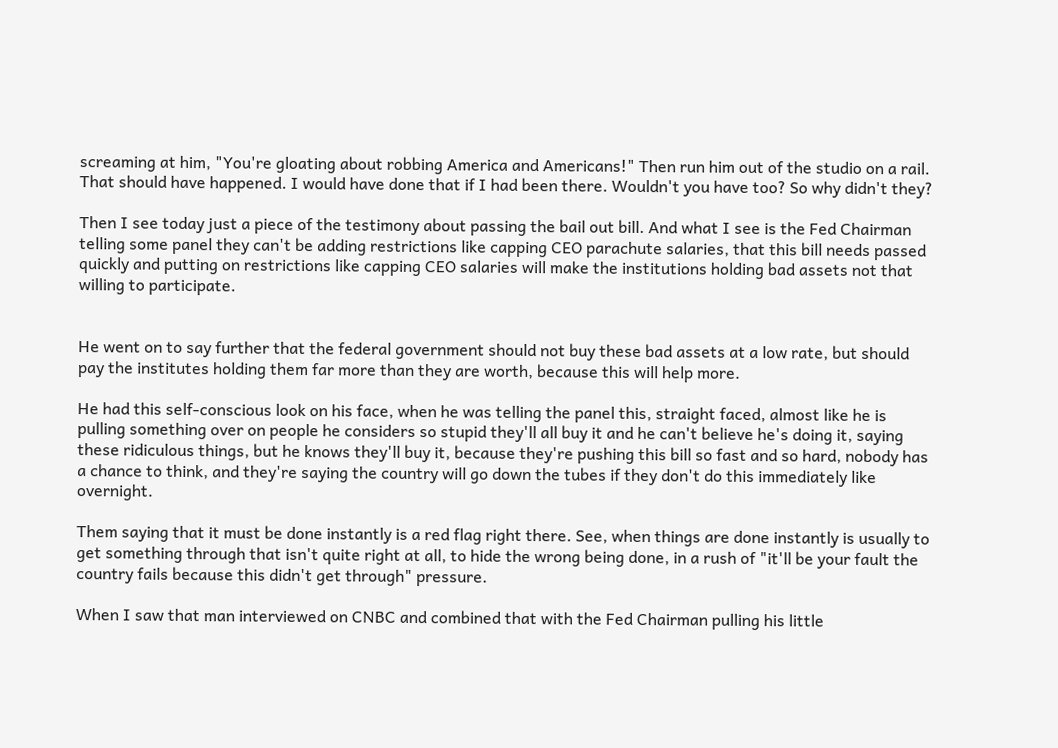screaming at him, "You're gloating about robbing America and Americans!" Then run him out of the studio on a rail. That should have happened. I would have done that if I had been there. Wouldn't you have too? So why didn't they?

Then I see today just a piece of the testimony about passing the bail out bill. And what I see is the Fed Chairman telling some panel they can't be adding restrictions like capping CEO parachute salaries, that this bill needs passed quickly and putting on restrictions like capping CEO salaries will make the institutions holding bad assets not that willing to participate.


He went on to say further that the federal government should not buy these bad assets at a low rate, but should pay the institutes holding them far more than they are worth, because this will help more.

He had this self-conscious look on his face, when he was telling the panel this, straight faced, almost like he is pulling something over on people he considers so stupid they'll all buy it and he can't believe he's doing it, saying these ridiculous things, but he knows they'll buy it, because they're pushing this bill so fast and so hard, nobody has a chance to think, and they're saying the country will go down the tubes if they don't do this immediately like overnight.

Them saying that it must be done instantly is a red flag right there. See, when things are done instantly is usually to get something through that isn't quite right at all, to hide the wrong being done, in a rush of "it'll be your fault the country fails because this didn't get through" pressure.

When I saw that man interviewed on CNBC and combined that with the Fed Chairman pulling his little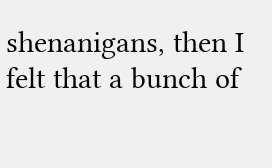shenanigans, then I felt that a bunch of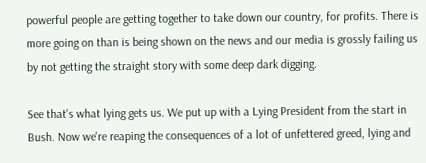powerful people are getting together to take down our country, for profits. There is more going on than is being shown on the news and our media is grossly failing us by not getting the straight story with some deep dark digging.

See that's what lying gets us. We put up with a Lying President from the start in Bush. Now we're reaping the consequences of a lot of unfettered greed, lying and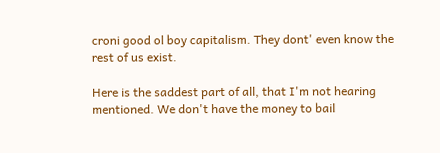croni good ol boy capitalism. They dont' even know the rest of us exist.

Here is the saddest part of all, that I'm not hearing mentioned. We don't have the money to bail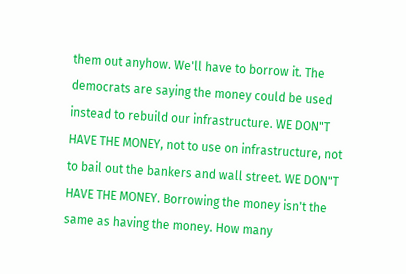them out anyhow. We'll have to borrow it. The democrats are saying the money could be used instead to rebuild our infrastructure. WE DON"T HAVE THE MONEY, not to use on infrastructure, not to bail out the bankers and wall street. WE DON"T HAVE THE MONEY. Borrowing the money isn't the same as having the money. How many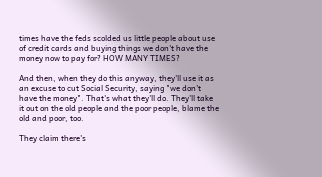times have the feds scolded us little people about use of credit cards and buying things we don't have the money now to pay for? HOW MANY TIMES?

And then, when they do this anyway, they'll use it as an excuse to cut Social Security, saying "we don't have the money". That's what they'll do. They'll take it out on the old people and the poor people, blame the old and poor, too.

They claim there's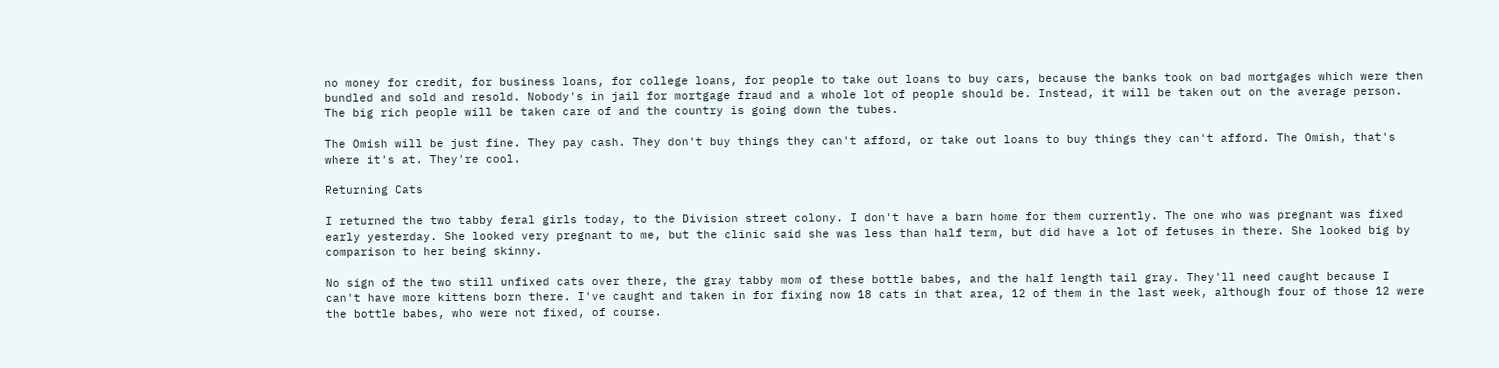no money for credit, for business loans, for college loans, for people to take out loans to buy cars, because the banks took on bad mortgages which were then bundled and sold and resold. Nobody's in jail for mortgage fraud and a whole lot of people should be. Instead, it will be taken out on the average person. The big rich people will be taken care of and the country is going down the tubes.

The Omish will be just fine. They pay cash. They don't buy things they can't afford, or take out loans to buy things they can't afford. The Omish, that's where it's at. They're cool.

Returning Cats

I returned the two tabby feral girls today, to the Division street colony. I don't have a barn home for them currently. The one who was pregnant was fixed early yesterday. She looked very pregnant to me, but the clinic said she was less than half term, but did have a lot of fetuses in there. She looked big by comparison to her being skinny.

No sign of the two still unfixed cats over there, the gray tabby mom of these bottle babes, and the half length tail gray. They'll need caught because I can't have more kittens born there. I've caught and taken in for fixing now 18 cats in that area, 12 of them in the last week, although four of those 12 were the bottle babes, who were not fixed, of course.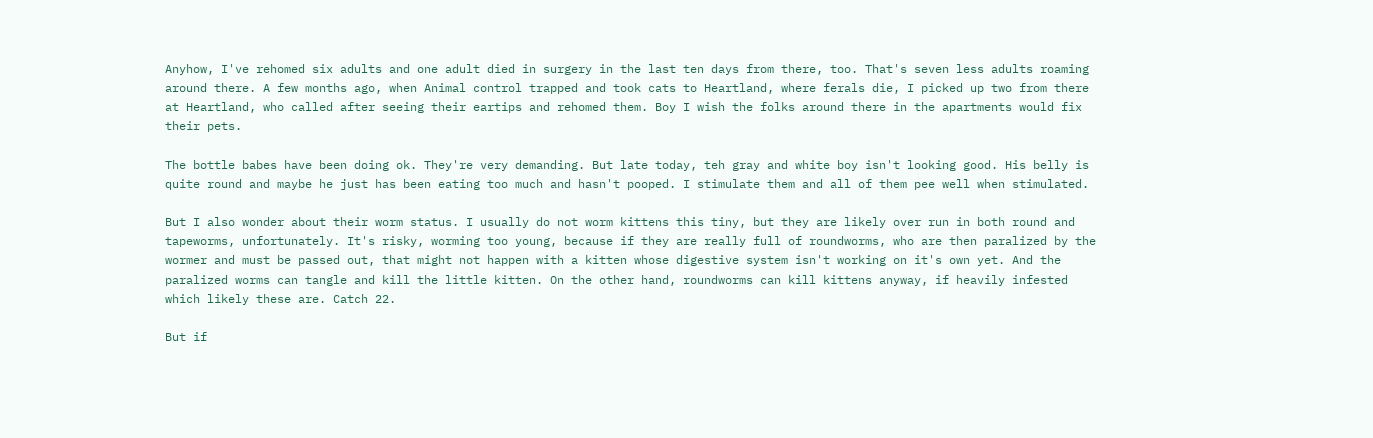Anyhow, I've rehomed six adults and one adult died in surgery in the last ten days from there, too. That's seven less adults roaming around there. A few months ago, when Animal control trapped and took cats to Heartland, where ferals die, I picked up two from there at Heartland, who called after seeing their eartips and rehomed them. Boy I wish the folks around there in the apartments would fix their pets.

The bottle babes have been doing ok. They're very demanding. But late today, teh gray and white boy isn't looking good. His belly is quite round and maybe he just has been eating too much and hasn't pooped. I stimulate them and all of them pee well when stimulated.

But I also wonder about their worm status. I usually do not worm kittens this tiny, but they are likely over run in both round and tapeworms, unfortunately. It's risky, worming too young, because if they are really full of roundworms, who are then paralized by the wormer and must be passed out, that might not happen with a kitten whose digestive system isn't working on it's own yet. And the paralized worms can tangle and kill the little kitten. On the other hand, roundworms can kill kittens anyway, if heavily infested which likely these are. Catch 22.

But if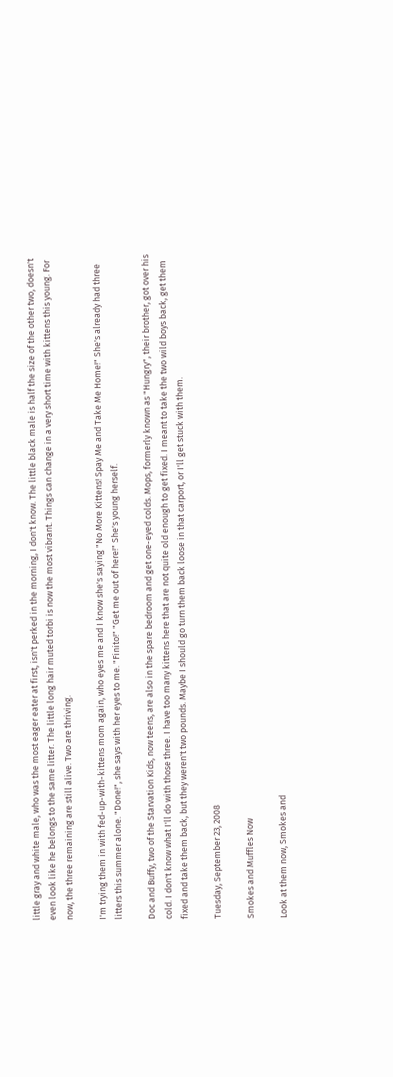little gray and white male, who was the most eager eater at first, isn't perked in the morning, I don't know. The little black male is half the size of the other two, doesn't even look like he belongs to the same litter. The little long hair muted torbi is now the most vibrant. Things can change in a very short time with kittens this young. For now, the three remaining are still alive. Two are thriving.

I'm trying them in with fed-up-with-kittens mom again, who eyes me and I know she's saying "No More Kittens! Spay Me and Take Me Home!" She's already had three litters this summer alone. "Done!", she says with her eyes to me. "Finito!" "Get me out of here!" She's young herself.

Doc and Buffy, two of the Starvation Kids, now teens, are also in the spare bedroom and get one-eyed colds. Mops, formerly known as "Hungry", their brother, got over his cold. I don't know what I'll do with those three. I have too many kittens here that are not quite old enough to get fixed. I meant to take the two wild boys back, get them fixed and take them back, but they weren't two pounds. Maybe I should go turn them back loose in that carport, or I'll get stuck with them.

Tuesday, September 23, 2008

Smokes and Muffles Now

Look at them now, Smokes and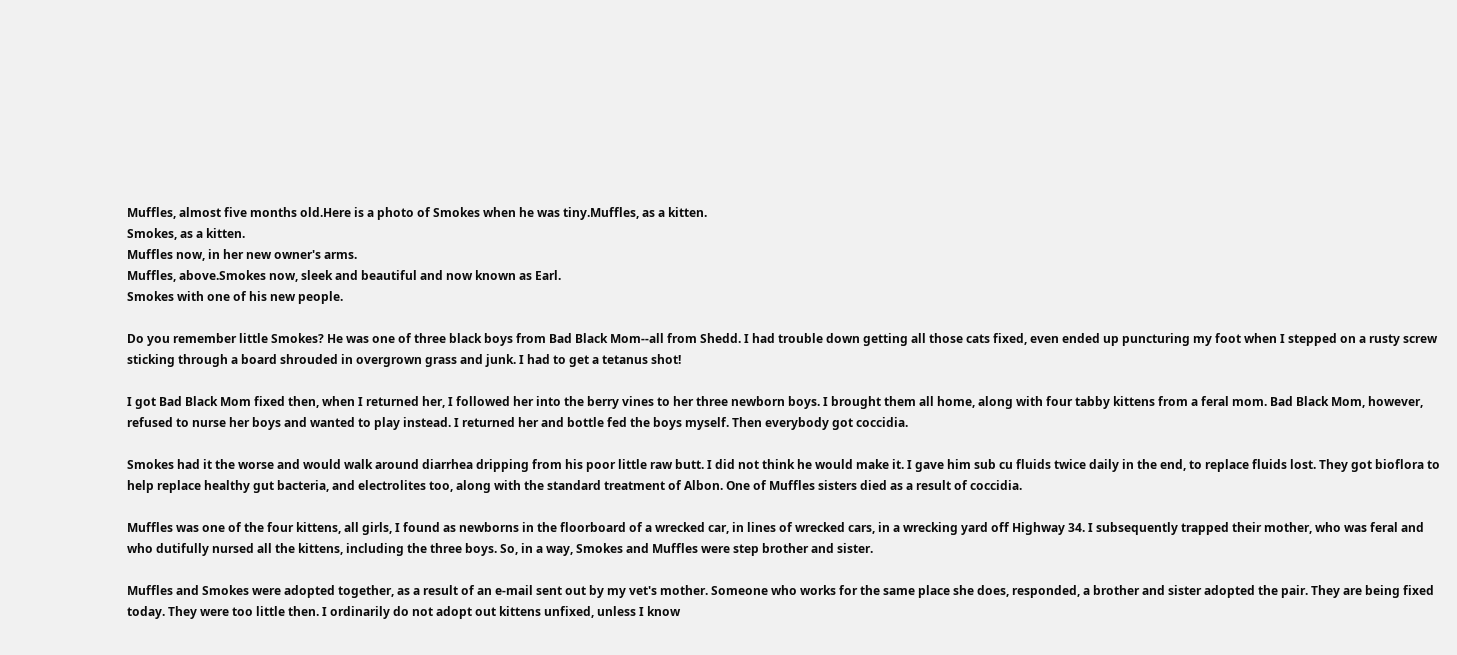Muffles, almost five months old.Here is a photo of Smokes when he was tiny.Muffles, as a kitten.
Smokes, as a kitten.
Muffles now, in her new owner's arms.
Muffles, above.Smokes now, sleek and beautiful and now known as Earl.
Smokes with one of his new people.

Do you remember little Smokes? He was one of three black boys from Bad Black Mom--all from Shedd. I had trouble down getting all those cats fixed, even ended up puncturing my foot when I stepped on a rusty screw sticking through a board shrouded in overgrown grass and junk. I had to get a tetanus shot!

I got Bad Black Mom fixed then, when I returned her, I followed her into the berry vines to her three newborn boys. I brought them all home, along with four tabby kittens from a feral mom. Bad Black Mom, however, refused to nurse her boys and wanted to play instead. I returned her and bottle fed the boys myself. Then everybody got coccidia.

Smokes had it the worse and would walk around diarrhea dripping from his poor little raw butt. I did not think he would make it. I gave him sub cu fluids twice daily in the end, to replace fluids lost. They got bioflora to help replace healthy gut bacteria, and electrolites too, along with the standard treatment of Albon. One of Muffles sisters died as a result of coccidia.

Muffles was one of the four kittens, all girls, I found as newborns in the floorboard of a wrecked car, in lines of wrecked cars, in a wrecking yard off Highway 34. I subsequently trapped their mother, who was feral and who dutifully nursed all the kittens, including the three boys. So, in a way, Smokes and Muffles were step brother and sister.

Muffles and Smokes were adopted together, as a result of an e-mail sent out by my vet's mother. Someone who works for the same place she does, responded, a brother and sister adopted the pair. They are being fixed today. They were too little then. I ordinarily do not adopt out kittens unfixed, unless I know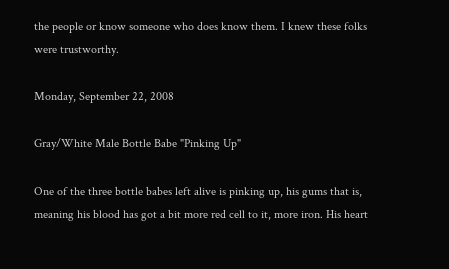the people or know someone who does know them. I knew these folks were trustworthy.

Monday, September 22, 2008

Gray/White Male Bottle Babe "Pinking Up"

One of the three bottle babes left alive is pinking up, his gums that is, meaning his blood has got a bit more red cell to it, more iron. His heart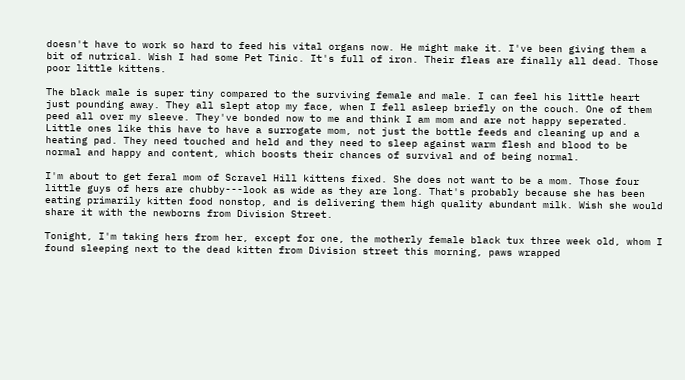doesn't have to work so hard to feed his vital organs now. He might make it. I've been giving them a bit of nutrical. Wish I had some Pet Tinic. It's full of iron. Their fleas are finally all dead. Those poor little kittens.

The black male is super tiny compared to the surviving female and male. I can feel his little heart just pounding away. They all slept atop my face, when I fell asleep briefly on the couch. One of them peed all over my sleeve. They've bonded now to me and think I am mom and are not happy seperated. Little ones like this have to have a surrogate mom, not just the bottle feeds and cleaning up and a heating pad. They need touched and held and they need to sleep against warm flesh and blood to be normal and happy and content, which boosts their chances of survival and of being normal.

I'm about to get feral mom of Scravel Hill kittens fixed. She does not want to be a mom. Those four little guys of hers are chubby---look as wide as they are long. That's probably because she has been eating primarily kitten food nonstop, and is delivering them high quality abundant milk. Wish she would share it with the newborns from Division Street.

Tonight, I'm taking hers from her, except for one, the motherly female black tux three week old, whom I found sleeping next to the dead kitten from Division street this morning, paws wrapped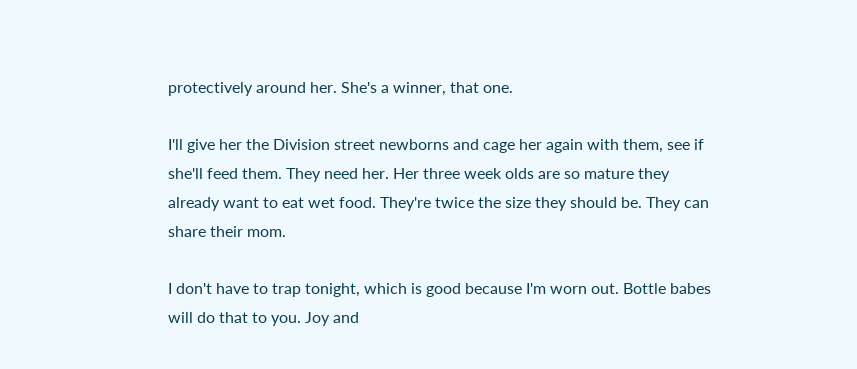protectively around her. She's a winner, that one.

I'll give her the Division street newborns and cage her again with them, see if she'll feed them. They need her. Her three week olds are so mature they already want to eat wet food. They're twice the size they should be. They can share their mom.

I don't have to trap tonight, which is good because I'm worn out. Bottle babes will do that to you. Joy and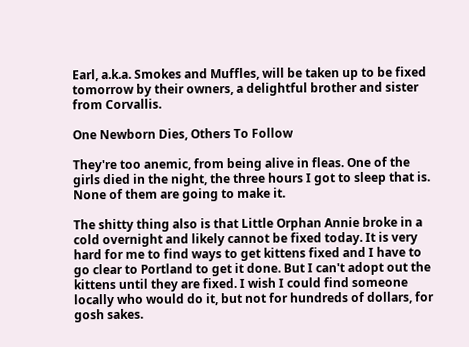Earl, a.k.a. Smokes and Muffles, will be taken up to be fixed tomorrow by their owners, a delightful brother and sister from Corvallis.

One Newborn Dies, Others To Follow

They're too anemic, from being alive in fleas. One of the girls died in the night, the three hours I got to sleep that is. None of them are going to make it.

The shitty thing also is that Little Orphan Annie broke in a cold overnight and likely cannot be fixed today. It is very hard for me to find ways to get kittens fixed and I have to go clear to Portland to get it done. But I can't adopt out the kittens until they are fixed. I wish I could find someone locally who would do it, but not for hundreds of dollars, for gosh sakes.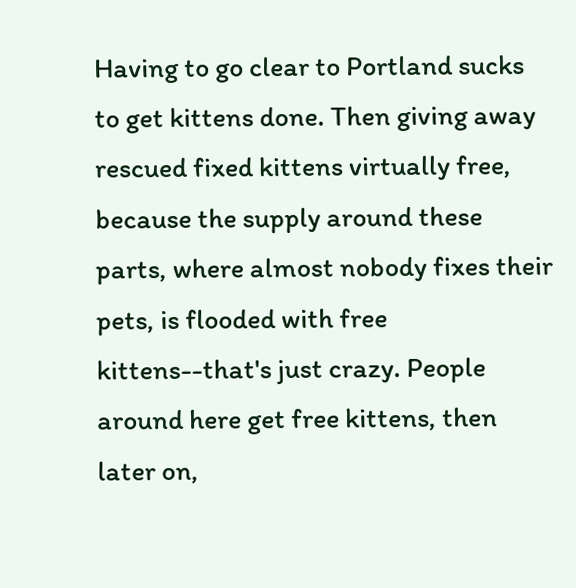Having to go clear to Portland sucks to get kittens done. Then giving away rescued fixed kittens virtually free, because the supply around these parts, where almost nobody fixes their pets, is flooded with free kittens--that's just crazy. People around here get free kittens, then later on,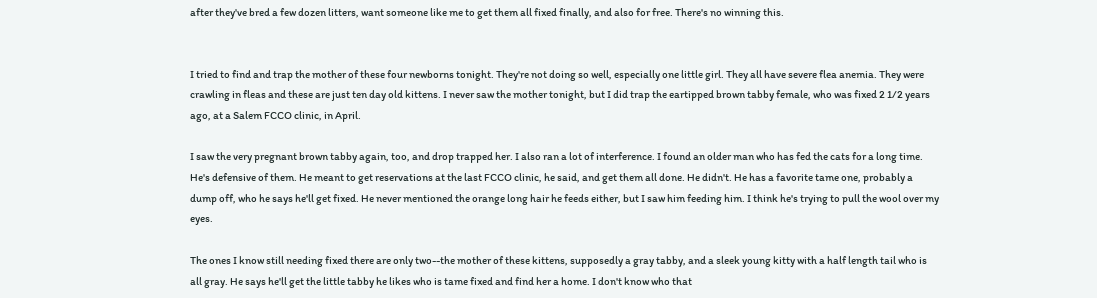after they've bred a few dozen litters, want someone like me to get them all fixed finally, and also for free. There's no winning this.


I tried to find and trap the mother of these four newborns tonight. They're not doing so well, especially one little girl. They all have severe flea anemia. They were crawling in fleas and these are just ten day old kittens. I never saw the mother tonight, but I did trap the eartipped brown tabby female, who was fixed 2 1/2 years ago, at a Salem FCCO clinic, in April.

I saw the very pregnant brown tabby again, too, and drop trapped her. I also ran a lot of interference. I found an older man who has fed the cats for a long time. He's defensive of them. He meant to get reservations at the last FCCO clinic, he said, and get them all done. He didn't. He has a favorite tame one, probably a dump off, who he says he'll get fixed. He never mentioned the orange long hair he feeds either, but I saw him feeding him. I think he's trying to pull the wool over my eyes.

The ones I know still needing fixed there are only two--the mother of these kittens, supposedly a gray tabby, and a sleek young kitty with a half length tail who is all gray. He says he'll get the little tabby he likes who is tame fixed and find her a home. I don't know who that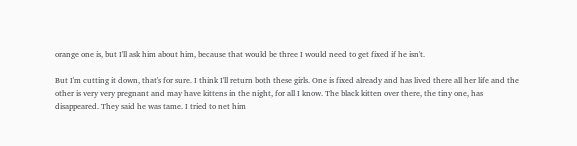orange one is, but I'll ask him about him, because that would be three I would need to get fixed if he isn't.

But I'm cutting it down, that's for sure. I think I'll return both these girls. One is fixed already and has lived there all her life and the other is very very pregnant and may have kittens in the night, for all I know. The black kitten over there, the tiny one, has disappeared. They said he was tame. I tried to net him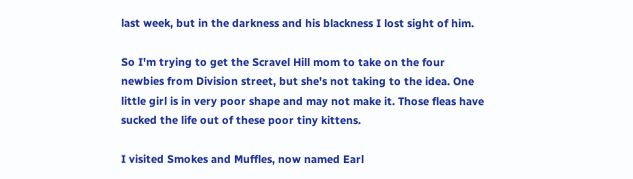last week, but in the darkness and his blackness I lost sight of him.

So I'm trying to get the Scravel Hill mom to take on the four newbies from Division street, but she's not taking to the idea. One little girl is in very poor shape and may not make it. Those fleas have sucked the life out of these poor tiny kittens.

I visited Smokes and Muffles, now named Earl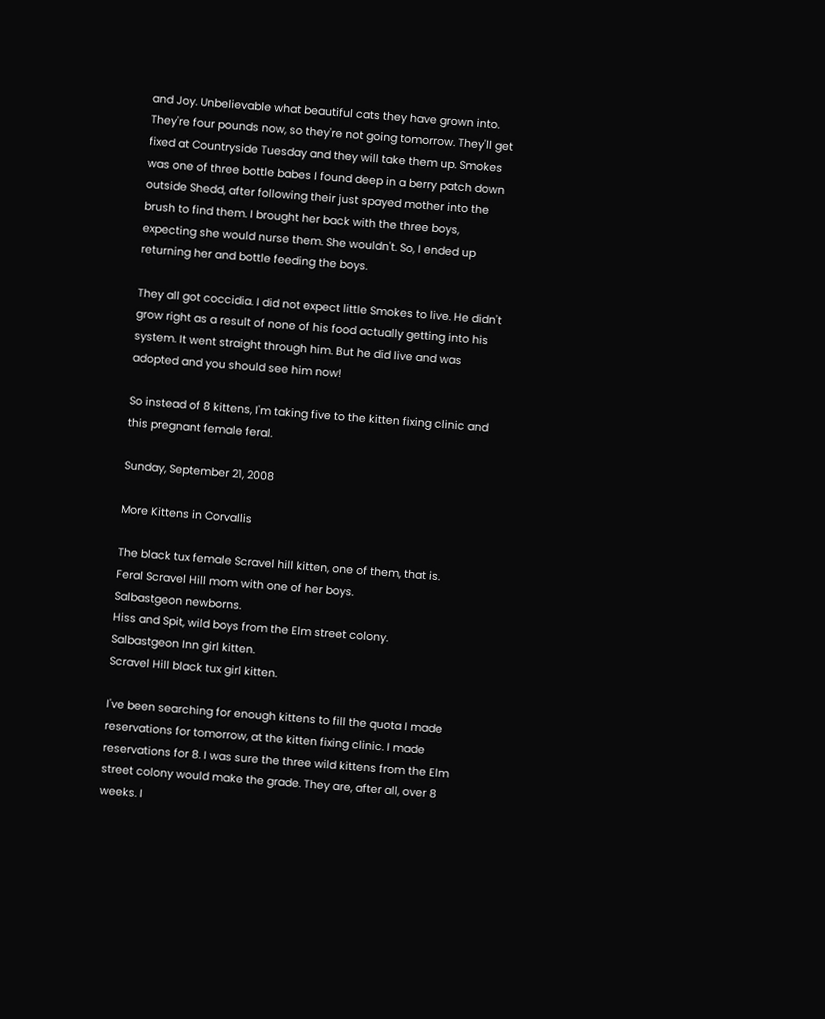and Joy. Unbelievable what beautiful cats they have grown into. They're four pounds now, so they're not going tomorrow. They'll get fixed at Countryside Tuesday and they will take them up. Smokes was one of three bottle babes I found deep in a berry patch down outside Shedd, after following their just spayed mother into the brush to find them. I brought her back with the three boys, expecting she would nurse them. She wouldn't. So, I ended up returning her and bottle feeding the boys.

They all got coccidia. I did not expect little Smokes to live. He didn't grow right as a result of none of his food actually getting into his system. It went straight through him. But he did live and was adopted and you should see him now!

So instead of 8 kittens, I'm taking five to the kitten fixing clinic and this pregnant female feral.

Sunday, September 21, 2008

More Kittens in Corvallis

The black tux female Scravel hill kitten, one of them, that is.
Feral Scravel Hill mom with one of her boys.
Salbastgeon newborns.
Hiss and Spit, wild boys from the Elm street colony.
Salbastgeon Inn girl kitten.
Scravel Hill black tux girl kitten.

I've been searching for enough kittens to fill the quota I made reservations for tomorrow, at the kitten fixing clinic. I made reservations for 8. I was sure the three wild kittens from the Elm street colony would make the grade. They are, after all, over 8 weeks. I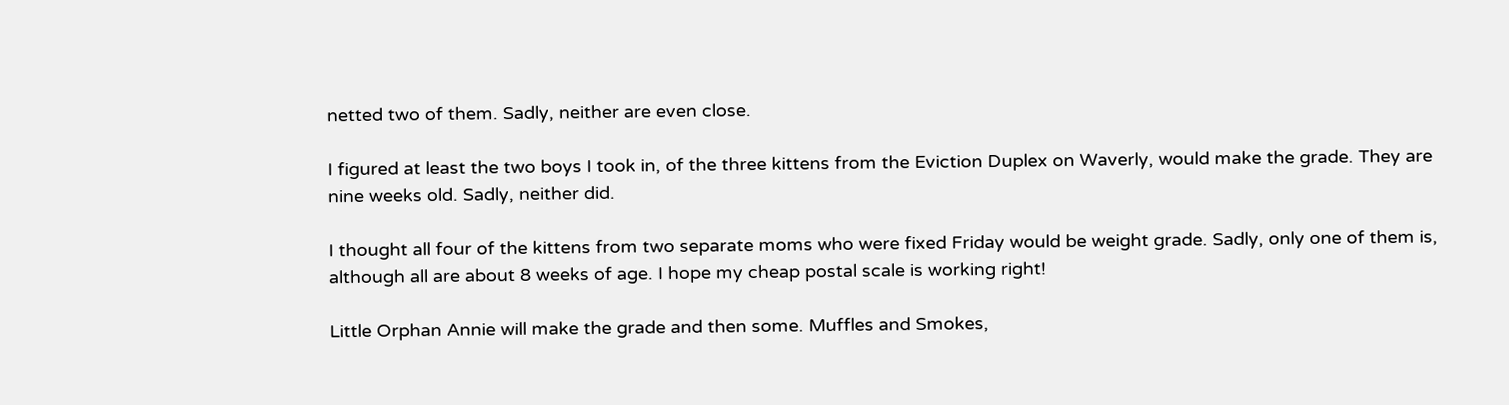netted two of them. Sadly, neither are even close.

I figured at least the two boys I took in, of the three kittens from the Eviction Duplex on Waverly, would make the grade. They are nine weeks old. Sadly, neither did.

I thought all four of the kittens from two separate moms who were fixed Friday would be weight grade. Sadly, only one of them is, although all are about 8 weeks of age. I hope my cheap postal scale is working right!

Little Orphan Annie will make the grade and then some. Muffles and Smokes,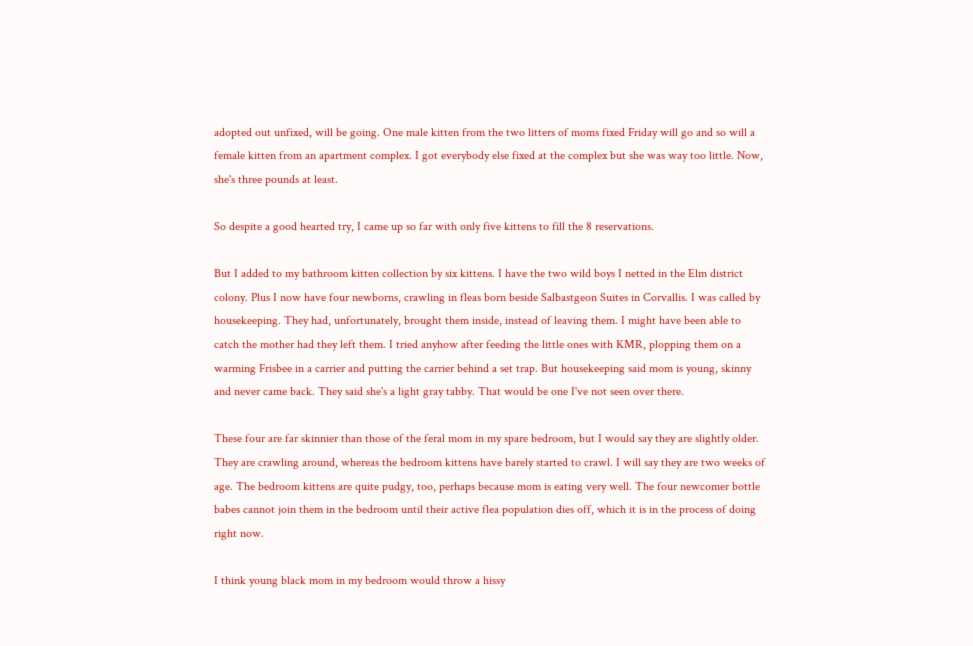adopted out unfixed, will be going. One male kitten from the two litters of moms fixed Friday will go and so will a female kitten from an apartment complex. I got everybody else fixed at the complex but she was way too little. Now, she's three pounds at least.

So despite a good hearted try, I came up so far with only five kittens to fill the 8 reservations.

But I added to my bathroom kitten collection by six kittens. I have the two wild boys I netted in the Elm district colony. Plus I now have four newborns, crawling in fleas born beside Salbastgeon Suites in Corvallis. I was called by housekeeping. They had, unfortunately, brought them inside, instead of leaving them. I might have been able to catch the mother had they left them. I tried anyhow after feeding the little ones with KMR, plopping them on a warming Frisbee in a carrier and putting the carrier behind a set trap. But housekeeping said mom is young, skinny and never came back. They said she's a light gray tabby. That would be one I've not seen over there.

These four are far skinnier than those of the feral mom in my spare bedroom, but I would say they are slightly older. They are crawling around, whereas the bedroom kittens have barely started to crawl. I will say they are two weeks of age. The bedroom kittens are quite pudgy, too, perhaps because mom is eating very well. The four newcomer bottle babes cannot join them in the bedroom until their active flea population dies off, which it is in the process of doing right now.

I think young black mom in my bedroom would throw a hissy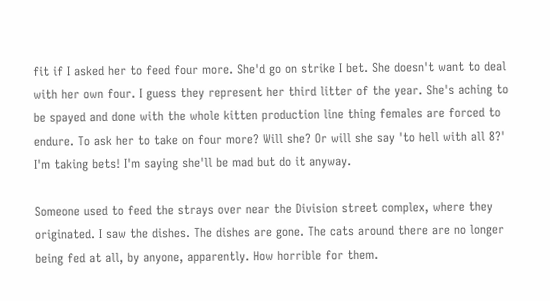fit if I asked her to feed four more. She'd go on strike I bet. She doesn't want to deal with her own four. I guess they represent her third litter of the year. She's aching to be spayed and done with the whole kitten production line thing females are forced to endure. To ask her to take on four more? Will she? Or will she say 'to hell with all 8?' I'm taking bets! I'm saying she'll be mad but do it anyway.

Someone used to feed the strays over near the Division street complex, where they originated. I saw the dishes. The dishes are gone. The cats around there are no longer being fed at all, by anyone, apparently. How horrible for them.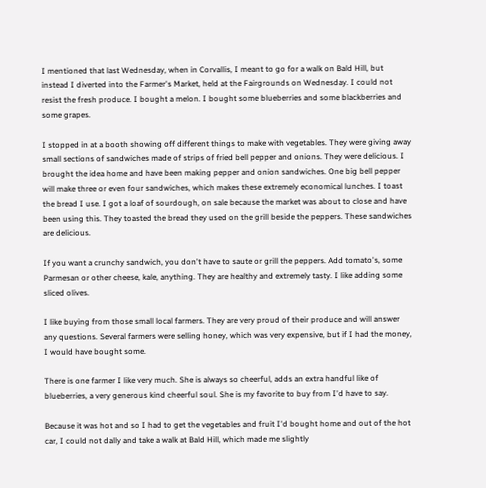I mentioned that last Wednesday, when in Corvallis, I meant to go for a walk on Bald Hill, but instead I diverted into the Farmer's Market, held at the Fairgrounds on Wednesday. I could not resist the fresh produce. I bought a melon. I bought some blueberries and some blackberries and some grapes.

I stopped in at a booth showing off different things to make with vegetables. They were giving away small sections of sandwiches made of strips of fried bell pepper and onions. They were delicious. I brought the idea home and have been making pepper and onion sandwiches. One big bell pepper will make three or even four sandwiches, which makes these extremely economical lunches. I toast the bread I use. I got a loaf of sourdough, on sale because the market was about to close and have been using this. They toasted the bread they used on the grill beside the peppers. These sandwiches are delicious.

If you want a crunchy sandwich, you don't have to saute or grill the peppers. Add tomato's, some Parmesan or other cheese, kale, anything. They are healthy and extremely tasty. I like adding some sliced olives.

I like buying from those small local farmers. They are very proud of their produce and will answer any questions. Several farmers were selling honey, which was very expensive, but if I had the money, I would have bought some.

There is one farmer I like very much. She is always so cheerful, adds an extra handful like of blueberries, a very generous kind cheerful soul. She is my favorite to buy from I'd have to say.

Because it was hot and so I had to get the vegetables and fruit I'd bought home and out of the hot car, I could not dally and take a walk at Bald Hill, which made me slightly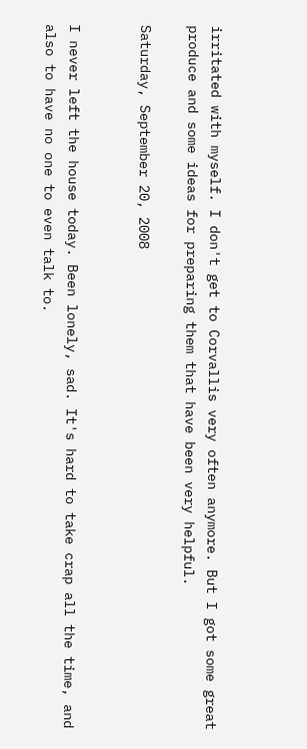irritated with myself. I don't get to Corvallis very often anymore. But I got some great produce and some ideas for preparing them that have been very helpful.

Saturday, September 20, 2008


I never left the house today. Been lonely, sad. It's hard to take crap all the time, and also to have no one to even talk to.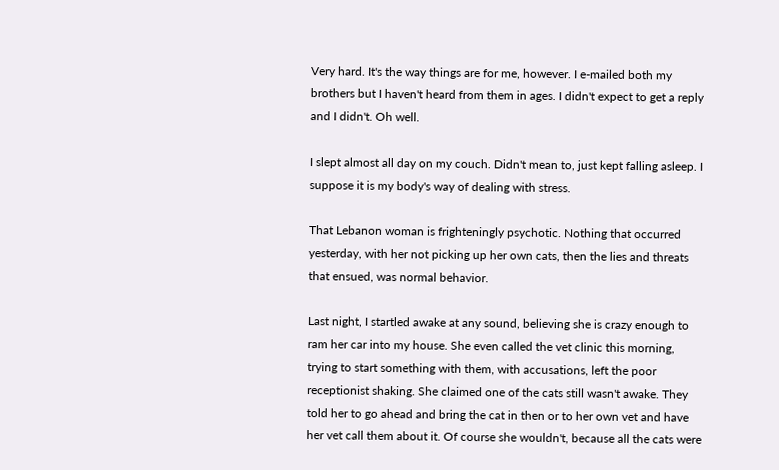Very hard. It's the way things are for me, however. I e-mailed both my brothers but I haven't heard from them in ages. I didn't expect to get a reply and I didn't. Oh well.

I slept almost all day on my couch. Didn't mean to, just kept falling asleep. I suppose it is my body's way of dealing with stress.

That Lebanon woman is frighteningly psychotic. Nothing that occurred yesterday, with her not picking up her own cats, then the lies and threats that ensued, was normal behavior.

Last night, I startled awake at any sound, believing she is crazy enough to ram her car into my house. She even called the vet clinic this morning, trying to start something with them, with accusations, left the poor receptionist shaking. She claimed one of the cats still wasn't awake. They told her to go ahead and bring the cat in then or to her own vet and have her vet call them about it. Of course she wouldn't, because all the cats were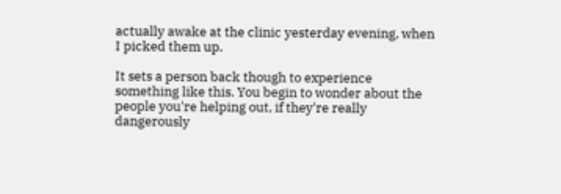actually awake at the clinic yesterday evening, when I picked them up.

It sets a person back though to experience something like this. You begin to wonder about the people you're helping out, if they're really dangerously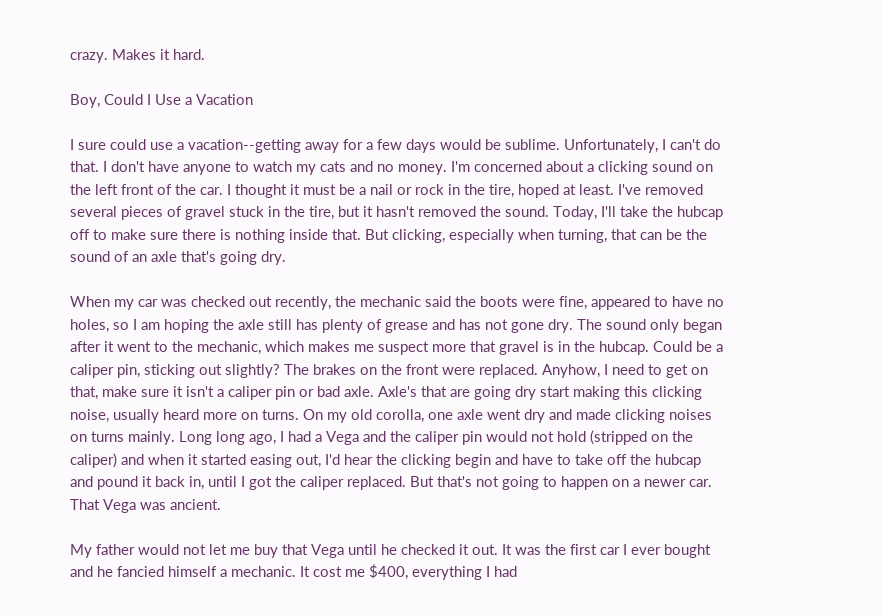crazy. Makes it hard.

Boy, Could I Use a Vacation

I sure could use a vacation--getting away for a few days would be sublime. Unfortunately, I can't do that. I don't have anyone to watch my cats and no money. I'm concerned about a clicking sound on the left front of the car. I thought it must be a nail or rock in the tire, hoped at least. I've removed several pieces of gravel stuck in the tire, but it hasn't removed the sound. Today, I'll take the hubcap off to make sure there is nothing inside that. But clicking, especially when turning, that can be the sound of an axle that's going dry.

When my car was checked out recently, the mechanic said the boots were fine, appeared to have no holes, so I am hoping the axle still has plenty of grease and has not gone dry. The sound only began after it went to the mechanic, which makes me suspect more that gravel is in the hubcap. Could be a caliper pin, sticking out slightly? The brakes on the front were replaced. Anyhow, I need to get on that, make sure it isn't a caliper pin or bad axle. Axle's that are going dry start making this clicking noise, usually heard more on turns. On my old corolla, one axle went dry and made clicking noises on turns mainly. Long long ago, I had a Vega and the caliper pin would not hold (stripped on the caliper) and when it started easing out, I'd hear the clicking begin and have to take off the hubcap and pound it back in, until I got the caliper replaced. But that's not going to happen on a newer car. That Vega was ancient.

My father would not let me buy that Vega until he checked it out. It was the first car I ever bought and he fancied himself a mechanic. It cost me $400, everything I had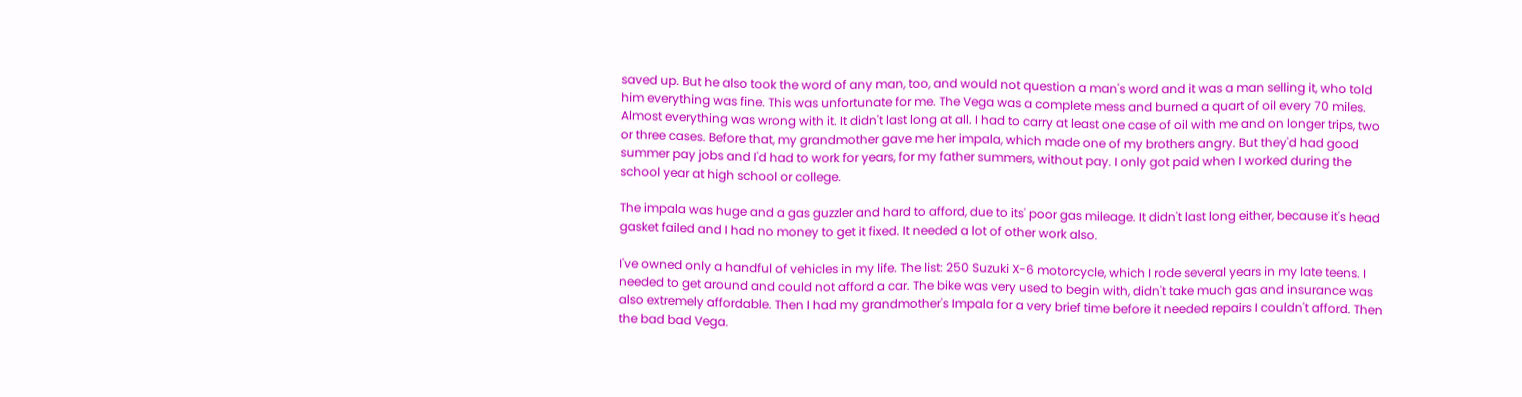saved up. But he also took the word of any man, too, and would not question a man's word and it was a man selling it, who told him everything was fine. This was unfortunate for me. The Vega was a complete mess and burned a quart of oil every 70 miles. Almost everything was wrong with it. It didn't last long at all. I had to carry at least one case of oil with me and on longer trips, two or three cases. Before that, my grandmother gave me her impala, which made one of my brothers angry. But they'd had good summer pay jobs and I'd had to work for years, for my father summers, without pay. I only got paid when I worked during the school year at high school or college.

The impala was huge and a gas guzzler and hard to afford, due to its' poor gas mileage. It didn't last long either, because it's head gasket failed and I had no money to get it fixed. It needed a lot of other work also.

I've owned only a handful of vehicles in my life. The list: 250 Suzuki X-6 motorcycle, which I rode several years in my late teens. I needed to get around and could not afford a car. The bike was very used to begin with, didn't take much gas and insurance was also extremely affordable. Then I had my grandmother's Impala for a very brief time before it needed repairs I couldn't afford. Then the bad bad Vega.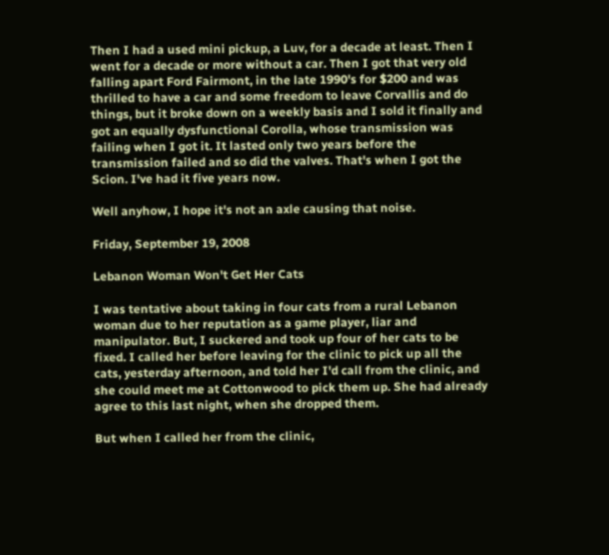Then I had a used mini pickup, a Luv, for a decade at least. Then I went for a decade or more without a car. Then I got that very old falling apart Ford Fairmont, in the late 1990's for $200 and was thrilled to have a car and some freedom to leave Corvallis and do things, but it broke down on a weekly basis and I sold it finally and got an equally dysfunctional Corolla, whose transmission was failing when I got it. It lasted only two years before the transmission failed and so did the valves. That's when I got the Scion. I've had it five years now.

Well anyhow, I hope it's not an axle causing that noise.

Friday, September 19, 2008

Lebanon Woman Won't Get Her Cats

I was tentative about taking in four cats from a rural Lebanon woman due to her reputation as a game player, liar and manipulator. But, I suckered and took up four of her cats to be fixed. I called her before leaving for the clinic to pick up all the cats, yesterday afternoon, and told her I'd call from the clinic, and she could meet me at Cottonwood to pick them up. She had already agree to this last night, when she dropped them.

But when I called her from the clinic,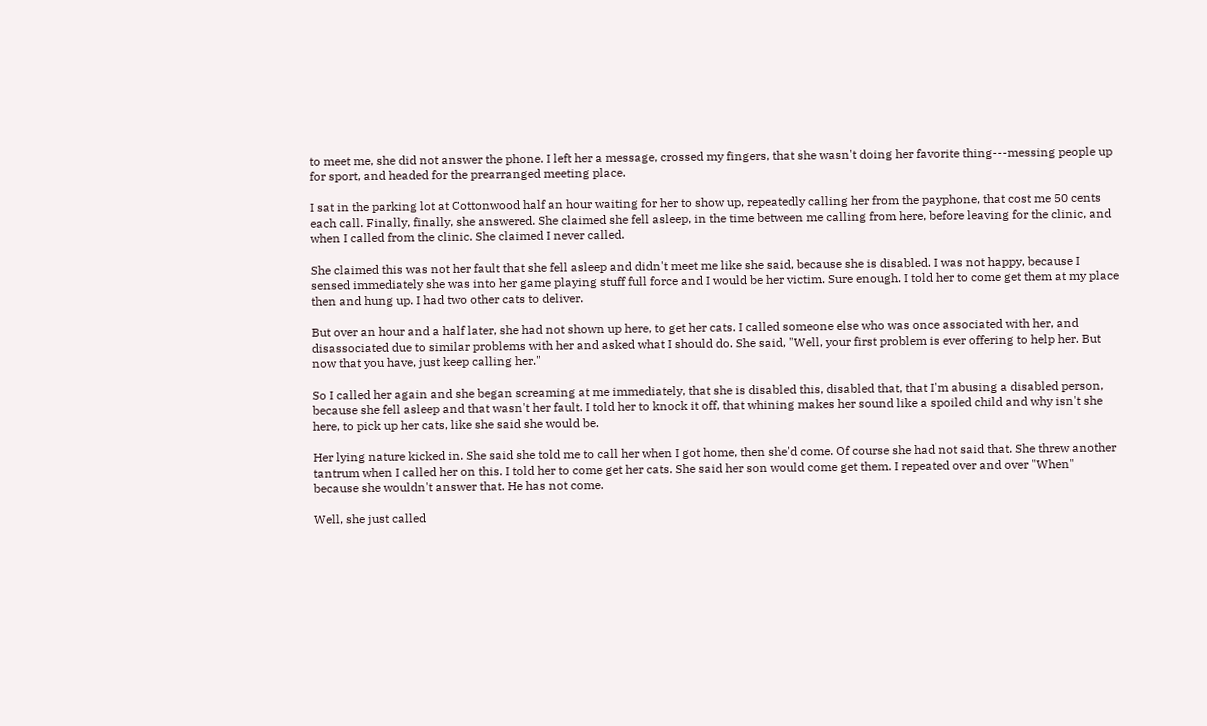to meet me, she did not answer the phone. I left her a message, crossed my fingers, that she wasn't doing her favorite thing---messing people up for sport, and headed for the prearranged meeting place.

I sat in the parking lot at Cottonwood half an hour waiting for her to show up, repeatedly calling her from the payphone, that cost me 50 cents each call. Finally, finally, she answered. She claimed she fell asleep, in the time between me calling from here, before leaving for the clinic, and when I called from the clinic. She claimed I never called.

She claimed this was not her fault that she fell asleep and didn't meet me like she said, because she is disabled. I was not happy, because I sensed immediately she was into her game playing stuff full force and I would be her victim. Sure enough. I told her to come get them at my place then and hung up. I had two other cats to deliver.

But over an hour and a half later, she had not shown up here, to get her cats. I called someone else who was once associated with her, and disassociated due to similar problems with her and asked what I should do. She said, "Well, your first problem is ever offering to help her. But now that you have, just keep calling her."

So I called her again and she began screaming at me immediately, that she is disabled this, disabled that, that I'm abusing a disabled person, because she fell asleep and that wasn't her fault. I told her to knock it off, that whining makes her sound like a spoiled child and why isn't she here, to pick up her cats, like she said she would be.

Her lying nature kicked in. She said she told me to call her when I got home, then she'd come. Of course she had not said that. She threw another tantrum when I called her on this. I told her to come get her cats. She said her son would come get them. I repeated over and over "When" because she wouldn't answer that. He has not come.

Well, she just called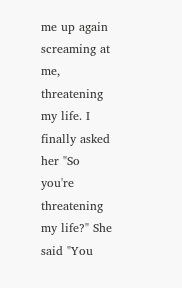me up again screaming at me, threatening my life. I finally asked her "So you're threatening my life?" She said "You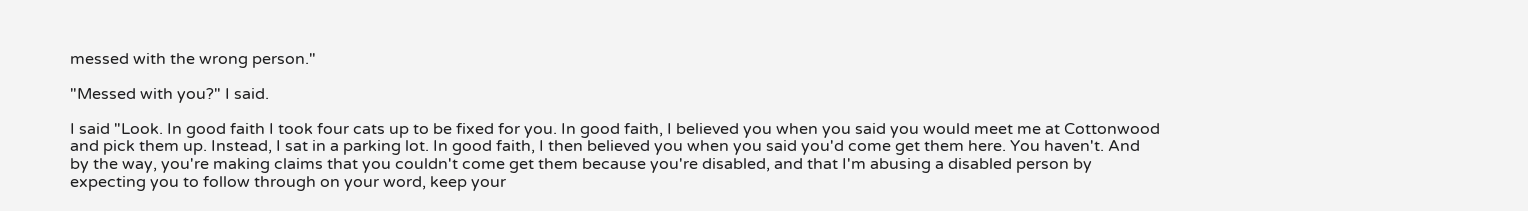messed with the wrong person."

"Messed with you?" I said.

I said "Look. In good faith I took four cats up to be fixed for you. In good faith, I believed you when you said you would meet me at Cottonwood and pick them up. Instead, I sat in a parking lot. In good faith, I then believed you when you said you'd come get them here. You haven't. And by the way, you're making claims that you couldn't come get them because you're disabled, and that I'm abusing a disabled person by expecting you to follow through on your word, keep your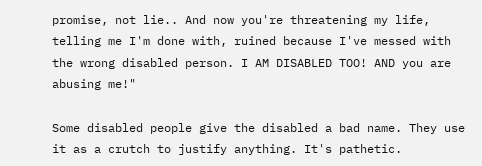promise, not lie.. And now you're threatening my life, telling me I'm done with, ruined because I've messed with the wrong disabled person. I AM DISABLED TOO! AND you are abusing me!"

Some disabled people give the disabled a bad name. They use it as a crutch to justify anything. It's pathetic.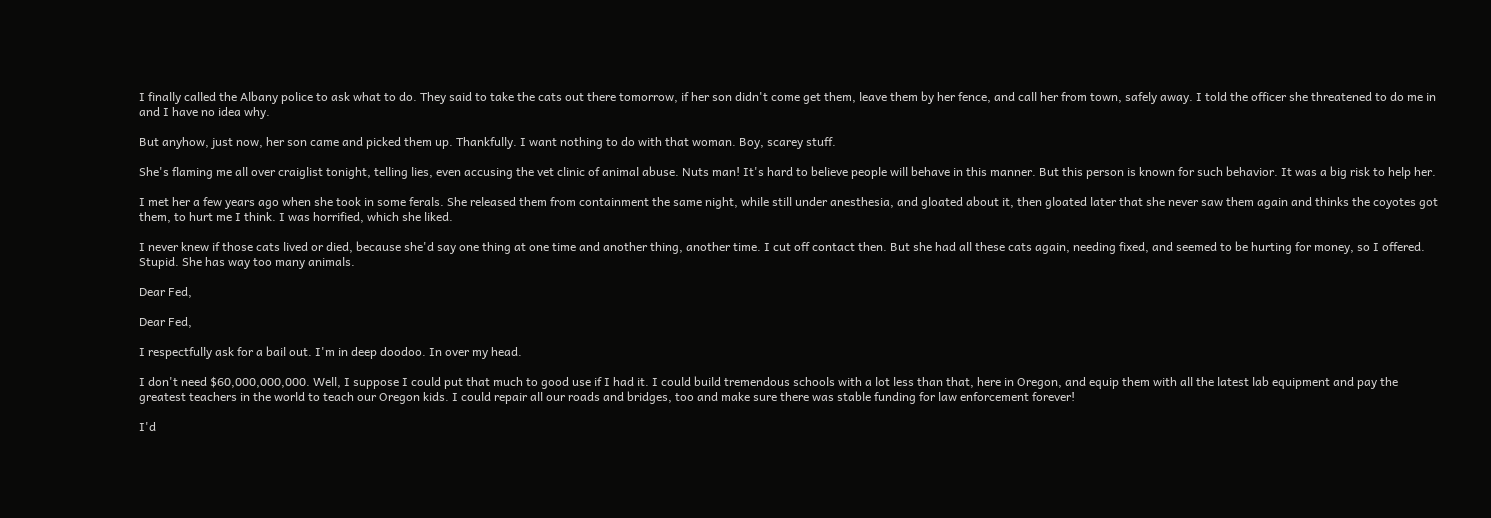I finally called the Albany police to ask what to do. They said to take the cats out there tomorrow, if her son didn't come get them, leave them by her fence, and call her from town, safely away. I told the officer she threatened to do me in and I have no idea why.

But anyhow, just now, her son came and picked them up. Thankfully. I want nothing to do with that woman. Boy, scarey stuff.

She's flaming me all over craiglist tonight, telling lies, even accusing the vet clinic of animal abuse. Nuts man! It's hard to believe people will behave in this manner. But this person is known for such behavior. It was a big risk to help her.

I met her a few years ago when she took in some ferals. She released them from containment the same night, while still under anesthesia, and gloated about it, then gloated later that she never saw them again and thinks the coyotes got them, to hurt me I think. I was horrified, which she liked.

I never knew if those cats lived or died, because she'd say one thing at one time and another thing, another time. I cut off contact then. But she had all these cats again, needing fixed, and seemed to be hurting for money, so I offered. Stupid. She has way too many animals.

Dear Fed,

Dear Fed,

I respectfully ask for a bail out. I'm in deep doodoo. In over my head.

I don't need $60,000,000,000. Well, I suppose I could put that much to good use if I had it. I could build tremendous schools with a lot less than that, here in Oregon, and equip them with all the latest lab equipment and pay the greatest teachers in the world to teach our Oregon kids. I could repair all our roads and bridges, too and make sure there was stable funding for law enforcement forever!

I'd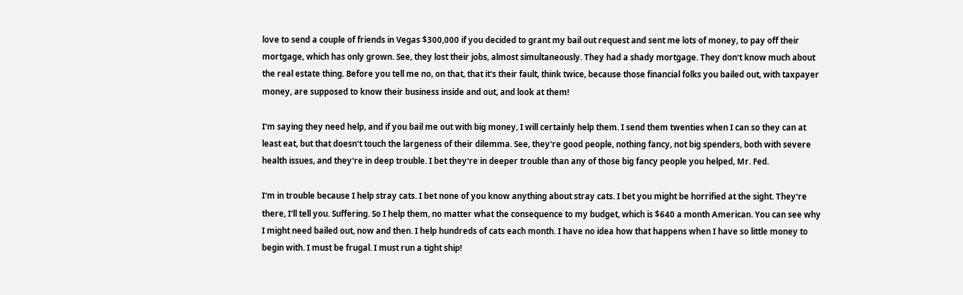love to send a couple of friends in Vegas $300,000 if you decided to grant my bail out request and sent me lots of money, to pay off their mortgage, which has only grown. See, they lost their jobs, almost simultaneously. They had a shady mortgage. They don't know much about the real estate thing. Before you tell me no, on that, that it's their fault, think twice, because those financial folks you bailed out, with taxpayer money, are supposed to know their business inside and out, and look at them!

I'm saying they need help, and if you bail me out with big money, I will certainly help them. I send them twenties when I can so they can at least eat, but that doesn't touch the largeness of their dilemma. See, they're good people, nothing fancy, not big spenders, both with severe health issues, and they're in deep trouble. I bet they're in deeper trouble than any of those big fancy people you helped, Mr. Fed.

I'm in trouble because I help stray cats. I bet none of you know anything about stray cats. I bet you might be horrified at the sight. They're there, I'll tell you. Suffering. So I help them, no matter what the consequence to my budget, which is $640 a month American. You can see why I might need bailed out, now and then. I help hundreds of cats each month. I have no idea how that happens when I have so little money to begin with. I must be frugal. I must run a tight ship!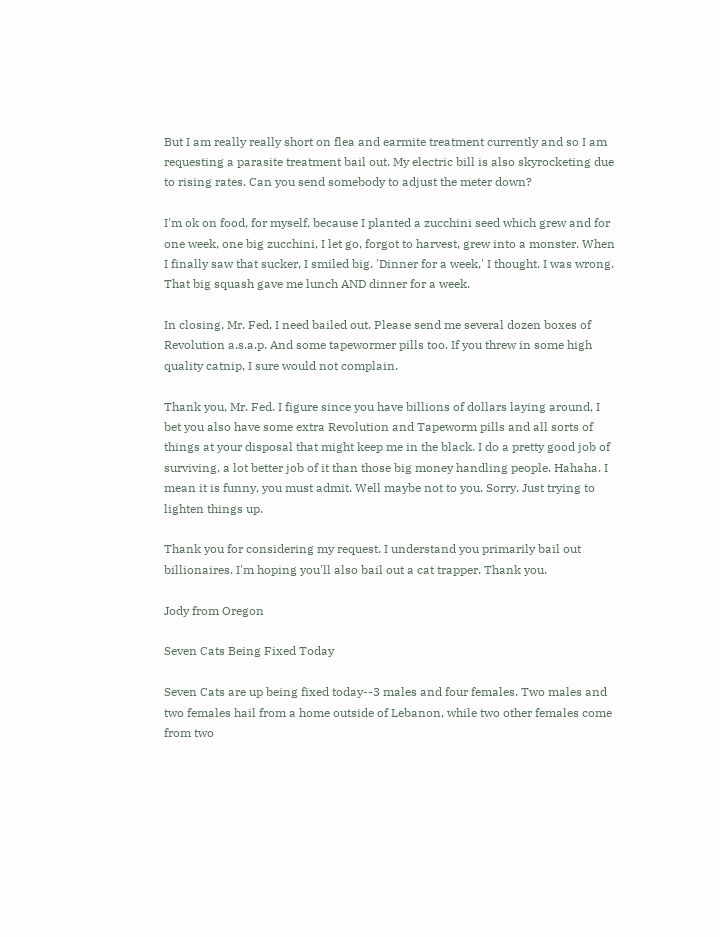But I am really really short on flea and earmite treatment currently and so I am requesting a parasite treatment bail out. My electric bill is also skyrocketing due to rising rates. Can you send somebody to adjust the meter down?

I'm ok on food, for myself, because I planted a zucchini seed which grew and for one week, one big zucchini, I let go, forgot to harvest, grew into a monster. When I finally saw that sucker, I smiled big. 'Dinner for a week,' I thought. I was wrong. That big squash gave me lunch AND dinner for a week.

In closing, Mr. Fed, I need bailed out. Please send me several dozen boxes of Revolution a.s.a.p. And some tapewormer pills too. If you threw in some high quality catnip, I sure would not complain.

Thank you, Mr. Fed. I figure since you have billions of dollars laying around, I bet you also have some extra Revolution and Tapeworm pills and all sorts of things at your disposal that might keep me in the black. I do a pretty good job of surviving, a lot better job of it than those big money handling people. Hahaha. I mean it is funny, you must admit. Well maybe not to you. Sorry. Just trying to lighten things up.

Thank you for considering my request. I understand you primarily bail out billionaires. I'm hoping you'll also bail out a cat trapper. Thank you.

Jody from Oregon

Seven Cats Being Fixed Today

Seven Cats are up being fixed today--3 males and four females. Two males and two females hail from a home outside of Lebanon, while two other females come from two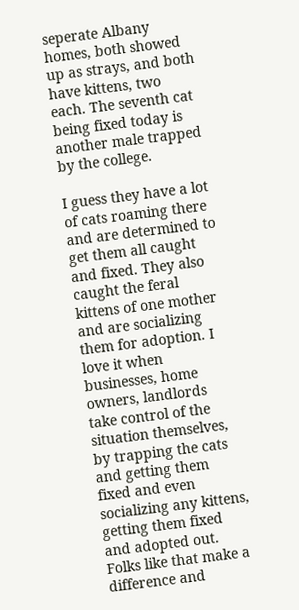seperate Albany homes, both showed up as strays, and both have kittens, two each. The seventh cat being fixed today is another male trapped by the college.

I guess they have a lot of cats roaming there and are determined to get them all caught and fixed. They also caught the feral kittens of one mother and are socializing them for adoption. I love it when businesses, home owners, landlords take control of the situation themselves, by trapping the cats and getting them fixed and even socializing any kittens, getting them fixed and adopted out. Folks like that make a difference and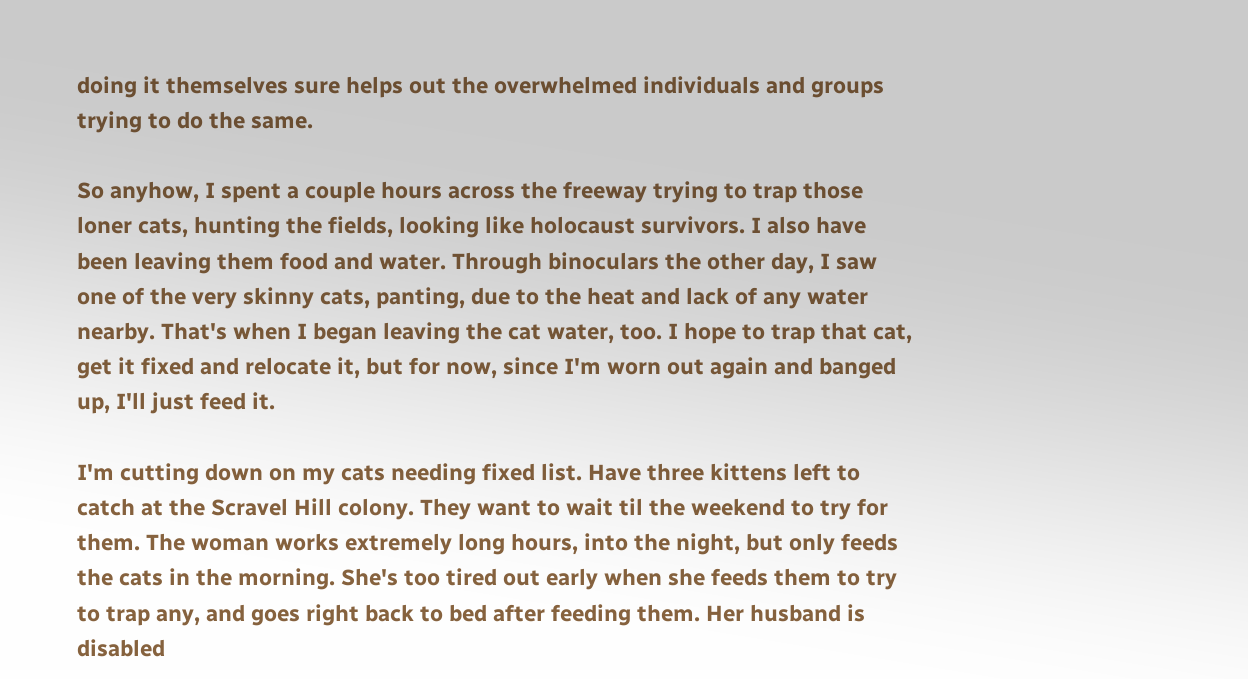doing it themselves sure helps out the overwhelmed individuals and groups trying to do the same.

So anyhow, I spent a couple hours across the freeway trying to trap those loner cats, hunting the fields, looking like holocaust survivors. I also have been leaving them food and water. Through binoculars the other day, I saw one of the very skinny cats, panting, due to the heat and lack of any water nearby. That's when I began leaving the cat water, too. I hope to trap that cat, get it fixed and relocate it, but for now, since I'm worn out again and banged up, I'll just feed it.

I'm cutting down on my cats needing fixed list. Have three kittens left to catch at the Scravel Hill colony. They want to wait til the weekend to try for them. The woman works extremely long hours, into the night, but only feeds the cats in the morning. She's too tired out early when she feeds them to try to trap any, and goes right back to bed after feeding them. Her husband is disabled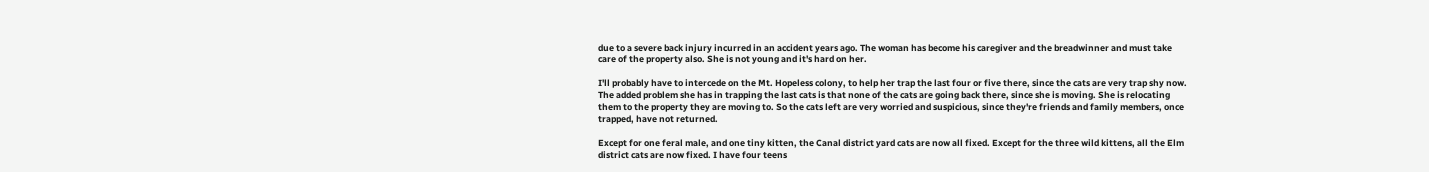due to a severe back injury incurred in an accident years ago. The woman has become his caregiver and the breadwinner and must take care of the property also. She is not young and it's hard on her.

I'll probably have to intercede on the Mt. Hopeless colony, to help her trap the last four or five there, since the cats are very trap shy now. The added problem she has in trapping the last cats is that none of the cats are going back there, since she is moving. She is relocating them to the property they are moving to. So the cats left are very worried and suspicious, since they're friends and family members, once trapped, have not returned.

Except for one feral male, and one tiny kitten, the Canal district yard cats are now all fixed. Except for the three wild kittens, all the Elm district cats are now fixed. I have four teens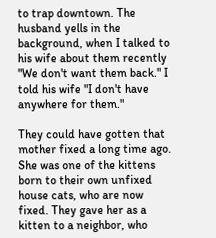to trap downtown. The husband yells in the background, when I talked to his wife about them recently "We don't want them back." I told his wife "I don't have anywhere for them."

They could have gotten that mother fixed a long time ago. She was one of the kittens born to their own unfixed house cats, who are now fixed. They gave her as a kitten to a neighbor, who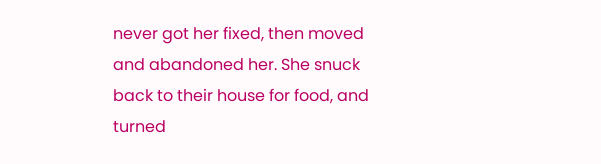never got her fixed, then moved and abandoned her. She snuck back to their house for food, and turned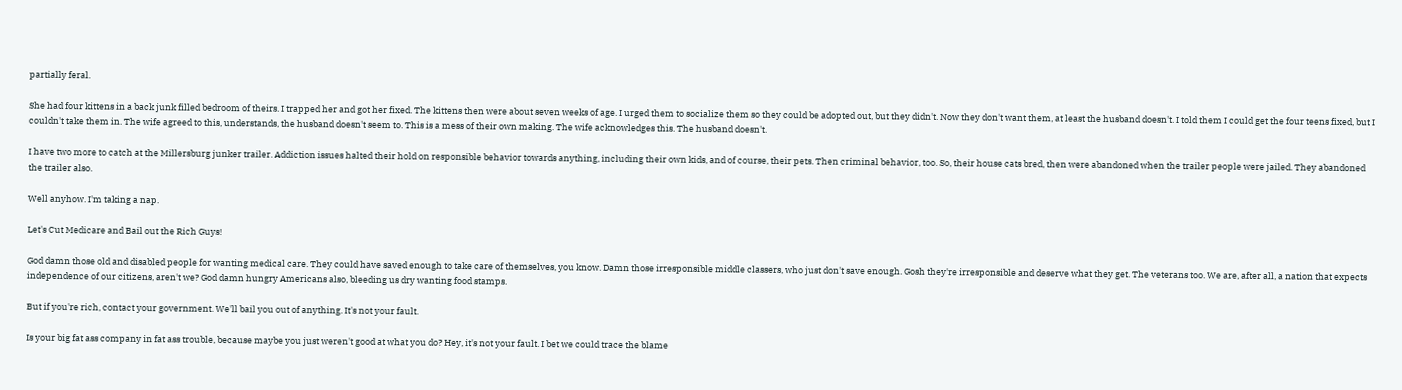partially feral.

She had four kittens in a back junk filled bedroom of theirs. I trapped her and got her fixed. The kittens then were about seven weeks of age. I urged them to socialize them so they could be adopted out, but they didn't. Now they don't want them, at least the husband doesn't. I told them I could get the four teens fixed, but I couldn't take them in. The wife agreed to this, understands, the husband doesn't seem to. This is a mess of their own making. The wife acknowledges this. The husband doesn't.

I have two more to catch at the Millersburg junker trailer. Addiction issues halted their hold on responsible behavior towards anything, including their own kids, and of course, their pets. Then criminal behavior, too. So, their house cats bred, then were abandoned when the trailer people were jailed. They abandoned the trailer also.

Well anyhow. I'm taking a nap.

Let's Cut Medicare and Bail out the Rich Guys!

God damn those old and disabled people for wanting medical care. They could have saved enough to take care of themselves, you know. Damn those irresponsible middle classers, who just don't save enough. Gosh they're irresponsible and deserve what they get. The veterans too. We are, after all, a nation that expects independence of our citizens, aren't we? God damn hungry Americans also, bleeding us dry wanting food stamps.

But if you're rich, contact your government. We'll bail you out of anything. It's not your fault.

Is your big fat ass company in fat ass trouble, because maybe you just weren't good at what you do? Hey, it's not your fault. I bet we could trace the blame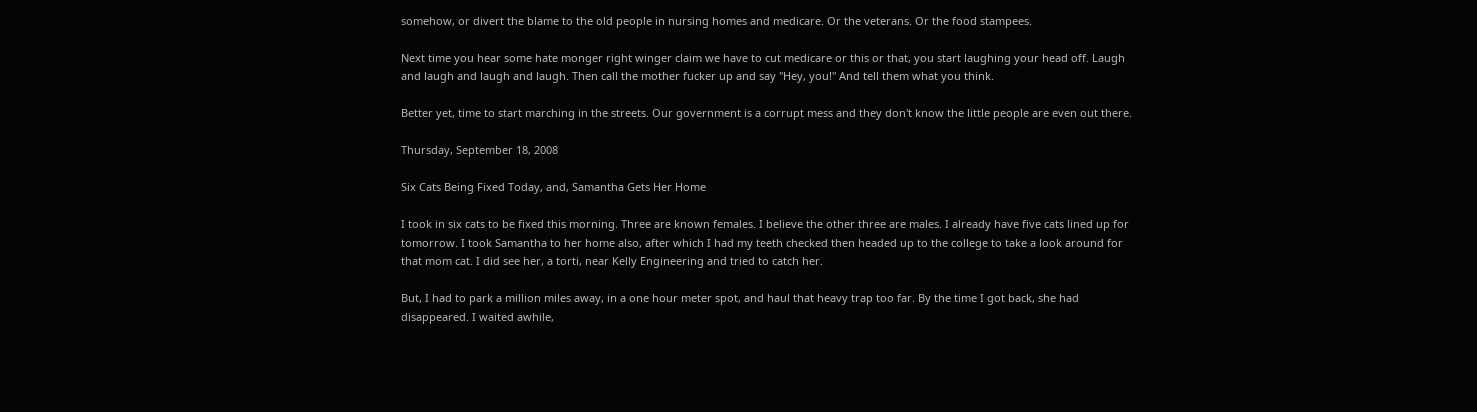somehow, or divert the blame to the old people in nursing homes and medicare. Or the veterans. Or the food stampees.

Next time you hear some hate monger right winger claim we have to cut medicare or this or that, you start laughing your head off. Laugh and laugh and laugh and laugh. Then call the mother fucker up and say "Hey, you!" And tell them what you think.

Better yet, time to start marching in the streets. Our government is a corrupt mess and they don't know the little people are even out there.

Thursday, September 18, 2008

Six Cats Being Fixed Today, and, Samantha Gets Her Home

I took in six cats to be fixed this morning. Three are known females. I believe the other three are males. I already have five cats lined up for tomorrow. I took Samantha to her home also, after which I had my teeth checked then headed up to the college to take a look around for that mom cat. I did see her, a torti, near Kelly Engineering and tried to catch her.

But, I had to park a million miles away, in a one hour meter spot, and haul that heavy trap too far. By the time I got back, she had disappeared. I waited awhile,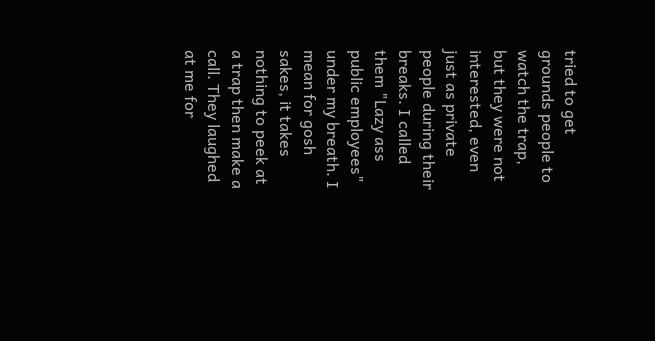tried to get grounds people to watch the trap, but they were not interested, even just as private people during their breaks. I called them "Lazy ass public employees" under my breath. I mean for gosh sakes, it takes nothing to peek at a trap then make a call. They laughed at me for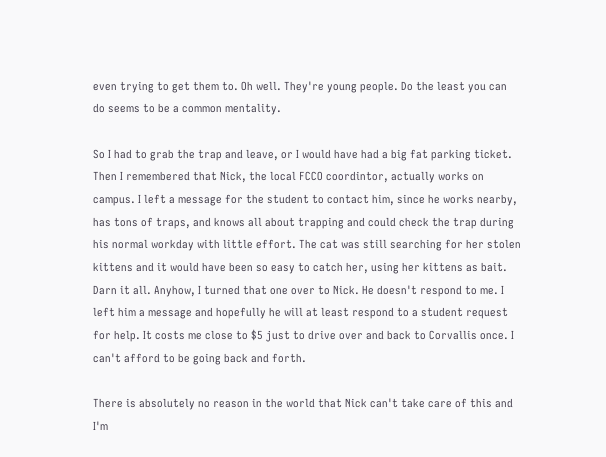even trying to get them to. Oh well. They're young people. Do the least you can do seems to be a common mentality.

So I had to grab the trap and leave, or I would have had a big fat parking ticket. Then I remembered that Nick, the local FCCO coordintor, actually works on campus. I left a message for the student to contact him, since he works nearby, has tons of traps, and knows all about trapping and could check the trap during his normal workday with little effort. The cat was still searching for her stolen kittens and it would have been so easy to catch her, using her kittens as bait. Darn it all. Anyhow, I turned that one over to Nick. He doesn't respond to me. I left him a message and hopefully he will at least respond to a student request for help. It costs me close to $5 just to drive over and back to Corvallis once. I can't afford to be going back and forth.

There is absolutely no reason in the world that Nick can't take care of this and I'm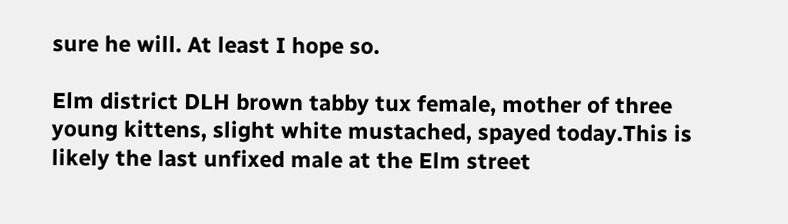sure he will. At least I hope so.

Elm district DLH brown tabby tux female, mother of three young kittens, slight white mustached, spayed today.This is likely the last unfixed male at the Elm street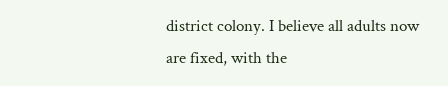district colony. I believe all adults now are fixed, with the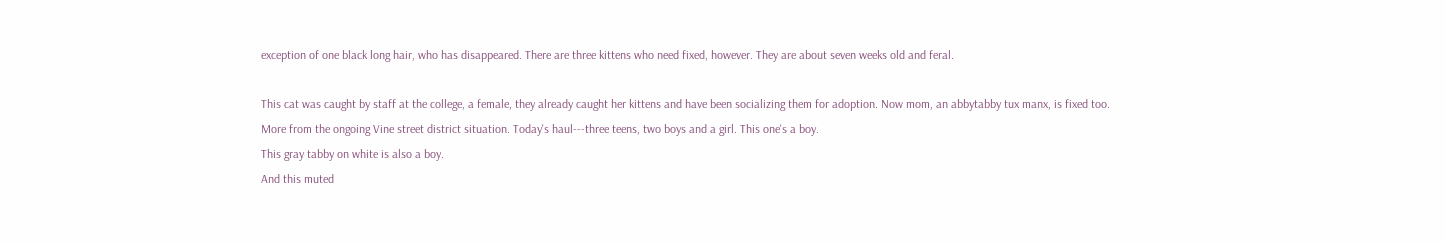exception of one black long hair, who has disappeared. There are three kittens who need fixed, however. They are about seven weeks old and feral.

This cat was caught by staff at the college, a female, they already caught her kittens and have been socializing them for adoption. Now mom, an abbytabby tux manx, is fixed too.
More from the ongoing Vine street district situation. Today's haul---three teens, two boys and a girl. This one's a boy.
This gray tabby on white is also a boy.
And this muted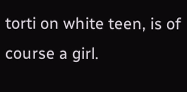torti on white teen, is of course a girl.